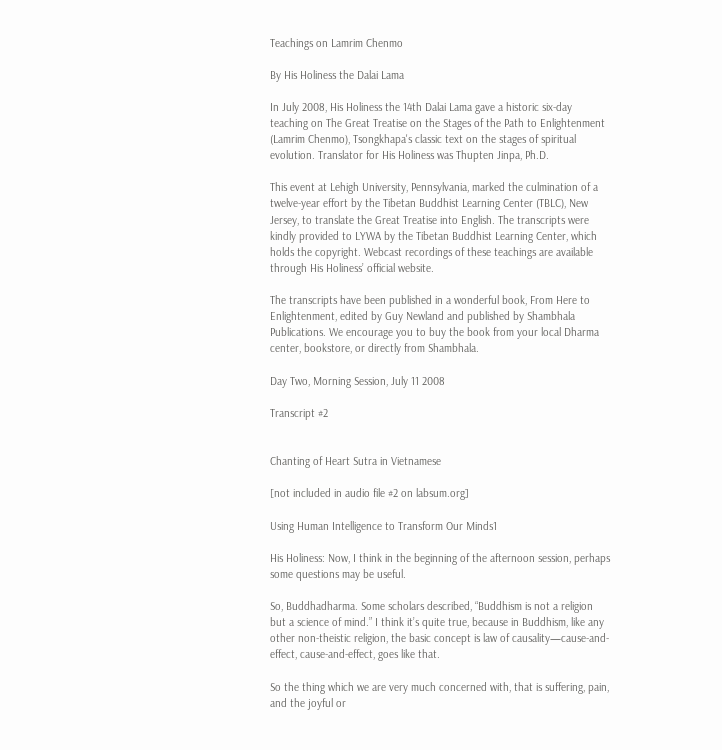Teachings on Lamrim Chenmo

By His Holiness the Dalai Lama

In July 2008, His Holiness the 14th Dalai Lama gave a historic six-day teaching on The Great Treatise on the Stages of the Path to Enlightenment (Lamrim Chenmo), Tsongkhapa's classic text on the stages of spiritual evolution. Translator for His Holiness was Thupten Jinpa, Ph.D.

This event at Lehigh University, Pennsylvania, marked the culmination of a twelve-year effort by the Tibetan Buddhist Learning Center (TBLC), New Jersey, to translate the Great Treatise into English. The transcripts were kindly provided to LYWA by the Tibetan Buddhist Learning Center, which holds the copyright. Webcast recordings of these teachings are available through His Holiness’ official website.

The transcripts have been published in a wonderful book, From Here to Enlightenment, edited by Guy Newland and published by Shambhala Publications. We encourage you to buy the book from your local Dharma center, bookstore, or directly from Shambhala.

Day Two, Morning Session, July 11 2008

Transcript #2


Chanting of Heart Sutra in Vietnamese

[not included in audio file #2 on labsum.org]

Using Human Intelligence to Transform Our Minds1

His Holiness: Now, I think in the beginning of the afternoon session, perhaps some questions may be useful.

So, Buddhadharma. Some scholars described, “Buddhism is not a religion but a science of mind.” I think it’s quite true, because in Buddhism, like any other non-theistic religion, the basic concept is law of causality—cause-and-effect, cause-and-effect, goes like that.

So the thing which we are very much concerned with, that is suffering, pain, and the joyful or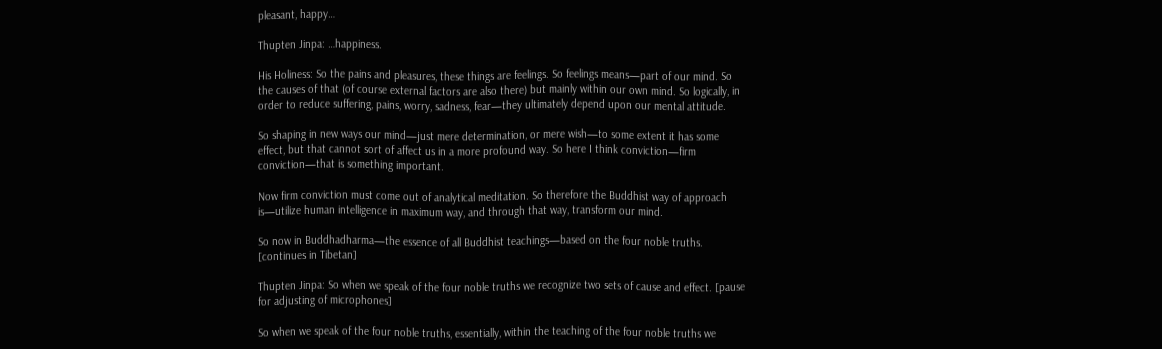pleasant, happy…

Thupten Jinpa: …happiness.

His Holiness: So the pains and pleasures, these things are feelings. So feelings means—part of our mind. So the causes of that (of course external factors are also there) but mainly within our own mind. So logically, in order to reduce suffering, pains, worry, sadness, fear—they ultimately depend upon our mental attitude.

So shaping in new ways our mind—just mere determination, or mere wish—to some extent it has some effect, but that cannot sort of affect us in a more profound way. So here I think conviction—firm conviction—that is something important.

Now firm conviction must come out of analytical meditation. So therefore the Buddhist way of approach is—utilize human intelligence in maximum way, and through that way, transform our mind.

So now in Buddhadharma—the essence of all Buddhist teachings—based on the four noble truths. [continues in Tibetan]

Thupten Jinpa: So when we speak of the four noble truths we recognize two sets of cause and effect. [pause for adjusting of microphones]

So when we speak of the four noble truths, essentially, within the teaching of the four noble truths we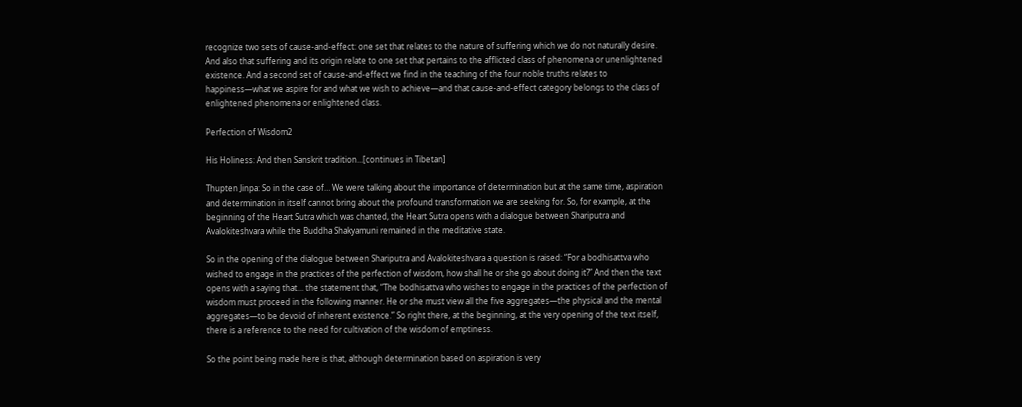recognize two sets of cause-and-effect: one set that relates to the nature of suffering which we do not naturally desire. And also that suffering and its origin relate to one set that pertains to the afflicted class of phenomena or unenlightened existence. And a second set of cause-and-effect we find in the teaching of the four noble truths relates to happiness—what we aspire for and what we wish to achieve—and that cause-and-effect category belongs to the class of enlightened phenomena or enlightened class.

Perfection of Wisdom2

His Holiness: And then Sanskrit tradition...[continues in Tibetan]

Thupten Jinpa: So in the case of… We were talking about the importance of determination but at the same time, aspiration and determination in itself cannot bring about the profound transformation we are seeking for. So, for example, at the beginning of the Heart Sutra which was chanted, the Heart Sutra opens with a dialogue between Shariputra and Avalokiteshvara while the Buddha Shakyamuni remained in the meditative state.

So in the opening of the dialogue between Shariputra and Avalokiteshvara a question is raised: “For a bodhisattva who wished to engage in the practices of the perfection of wisdom, how shall he or she go about doing it?” And then the text opens with a saying that... the statement that, “The bodhisattva who wishes to engage in the practices of the perfection of wisdom must proceed in the following manner. He or she must view all the five aggregates—the physical and the mental aggregates—to be devoid of inherent existence.” So right there, at the beginning, at the very opening of the text itself, there is a reference to the need for cultivation of the wisdom of emptiness.

So the point being made here is that, although determination based on aspiration is very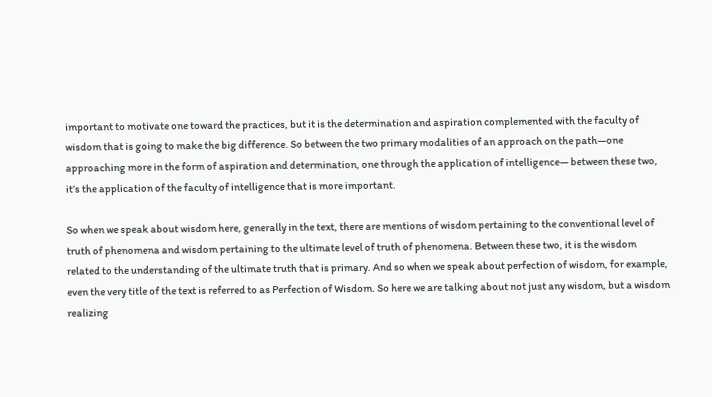important to motivate one toward the practices, but it is the determination and aspiration complemented with the faculty of wisdom that is going to make the big difference. So between the two primary modalities of an approach on the path—one approaching more in the form of aspiration and determination, one through the application of intelligence— between these two, it’s the application of the faculty of intelligence that is more important.

So when we speak about wisdom here, generally in the text, there are mentions of wisdom pertaining to the conventional level of truth of phenomena and wisdom pertaining to the ultimate level of truth of phenomena. Between these two, it is the wisdom related to the understanding of the ultimate truth that is primary. And so when we speak about perfection of wisdom, for example, even the very title of the text is referred to as Perfection of Wisdom. So here we are talking about not just any wisdom, but a wisdom realizing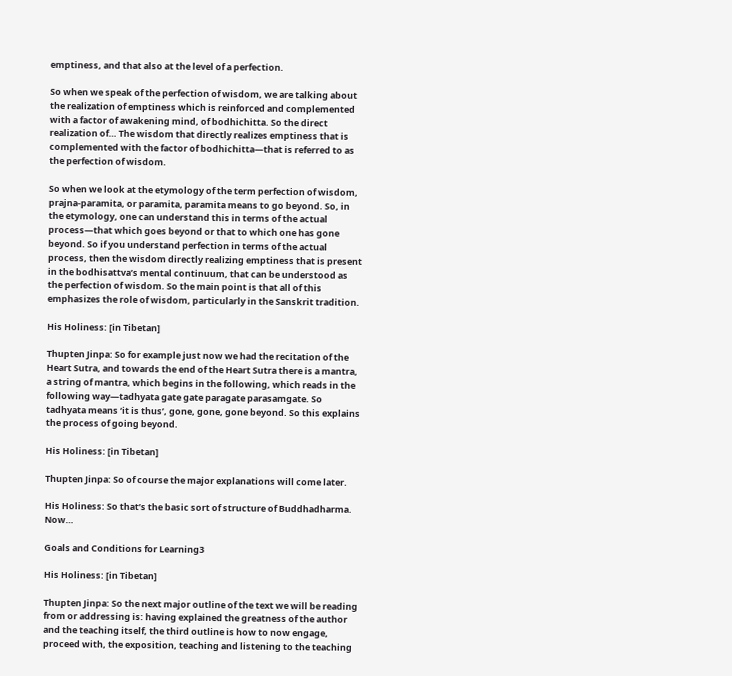emptiness, and that also at the level of a perfection.

So when we speak of the perfection of wisdom, we are talking about the realization of emptiness which is reinforced and complemented with a factor of awakening mind, of bodhichitta. So the direct realization of… The wisdom that directly realizes emptiness that is complemented with the factor of bodhichitta—that is referred to as the perfection of wisdom.

So when we look at the etymology of the term perfection of wisdom, prajna-paramita, or paramita, paramita means to go beyond. So, in the etymology, one can understand this in terms of the actual process—that which goes beyond or that to which one has gone beyond. So if you understand perfection in terms of the actual process, then the wisdom directly realizing emptiness that is present in the bodhisattva’s mental continuum, that can be understood as the perfection of wisdom. So the main point is that all of this emphasizes the role of wisdom, particularly in the Sanskrit tradition.

His Holiness: [in Tibetan]

Thupten Jinpa: So for example just now we had the recitation of the Heart Sutra, and towards the end of the Heart Sutra there is a mantra, a string of mantra, which begins in the following, which reads in the following way—tadhyata gate gate paragate parasamgate. So tadhyata means ‘it is thus’, gone, gone, gone beyond. So this explains the process of going beyond.

His Holiness: [in Tibetan]

Thupten Jinpa: So of course the major explanations will come later.

His Holiness: So that’s the basic sort of structure of Buddhadharma. Now…

Goals and Conditions for Learning3

His Holiness: [in Tibetan]

Thupten Jinpa: So the next major outline of the text we will be reading from or addressing is: having explained the greatness of the author and the teaching itself, the third outline is how to now engage, proceed with, the exposition, teaching and listening to the teaching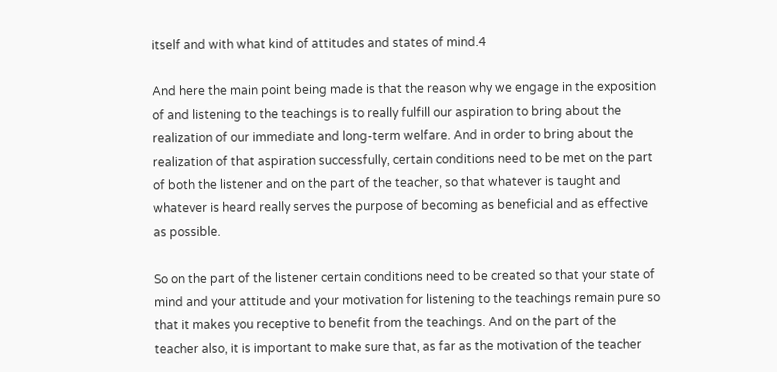itself and with what kind of attitudes and states of mind.4

And here the main point being made is that the reason why we engage in the exposition of and listening to the teachings is to really fulfill our aspiration to bring about the realization of our immediate and long-term welfare. And in order to bring about the realization of that aspiration successfully, certain conditions need to be met on the part of both the listener and on the part of the teacher, so that whatever is taught and whatever is heard really serves the purpose of becoming as beneficial and as effective as possible.

So on the part of the listener certain conditions need to be created so that your state of mind and your attitude and your motivation for listening to the teachings remain pure so that it makes you receptive to benefit from the teachings. And on the part of the teacher also, it is important to make sure that, as far as the motivation of the teacher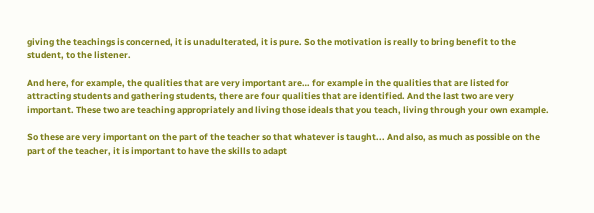giving the teachings is concerned, it is unadulterated, it is pure. So the motivation is really to bring benefit to the student, to the listener.

And here, for example, the qualities that are very important are… for example in the qualities that are listed for attracting students and gathering students, there are four qualities that are identified. And the last two are very important. These two are teaching appropriately and living those ideals that you teach, living through your own example.

So these are very important on the part of the teacher so that whatever is taught... And also, as much as possible on the part of the teacher, it is important to have the skills to adapt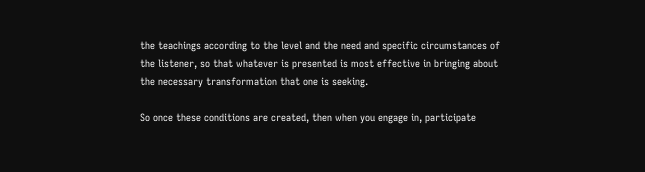the teachings according to the level and the need and specific circumstances of the listener, so that whatever is presented is most effective in bringing about the necessary transformation that one is seeking.

So once these conditions are created, then when you engage in, participate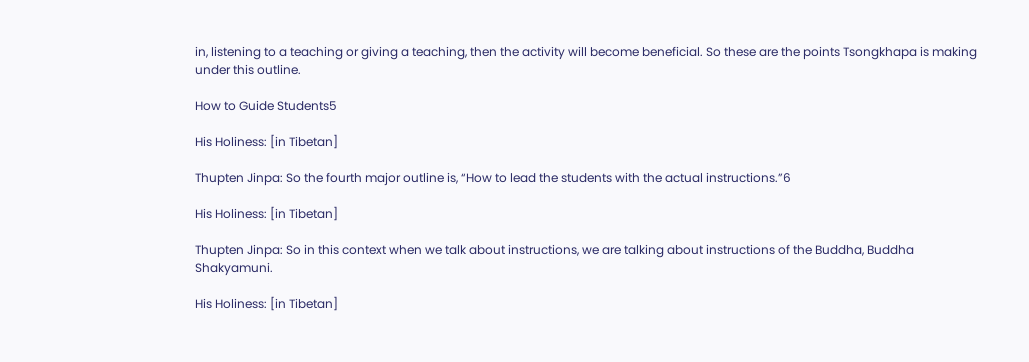in, listening to a teaching or giving a teaching, then the activity will become beneficial. So these are the points Tsongkhapa is making under this outline.

How to Guide Students5

His Holiness: [in Tibetan]

Thupten Jinpa: So the fourth major outline is, “How to lead the students with the actual instructions.”6

His Holiness: [in Tibetan]

Thupten Jinpa: So in this context when we talk about instructions, we are talking about instructions of the Buddha, Buddha Shakyamuni.

His Holiness: [in Tibetan]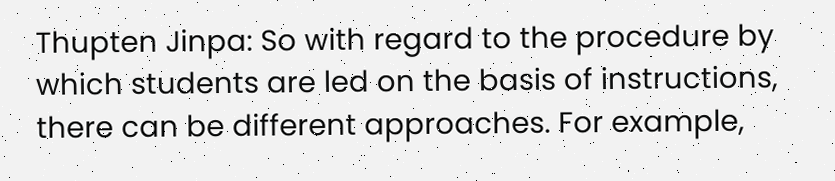Thupten Jinpa: So with regard to the procedure by which students are led on the basis of instructions, there can be different approaches. For example,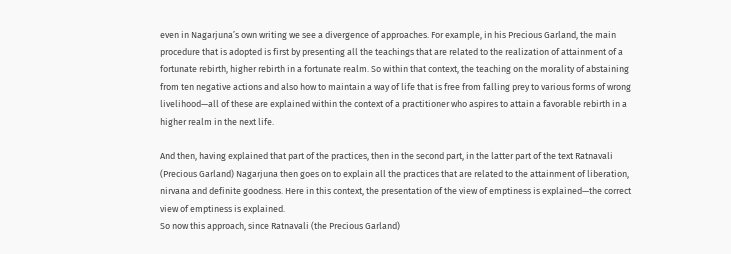even in Nagarjuna’s own writing we see a divergence of approaches. For example, in his Precious Garland, the main procedure that is adopted is first by presenting all the teachings that are related to the realization of attainment of a fortunate rebirth, higher rebirth in a fortunate realm. So within that context, the teaching on the morality of abstaining from ten negative actions and also how to maintain a way of life that is free from falling prey to various forms of wrong livelihood—all of these are explained within the context of a practitioner who aspires to attain a favorable rebirth in a higher realm in the next life.

And then, having explained that part of the practices, then in the second part, in the latter part of the text Ratnavali (Precious Garland) Nagarjuna then goes on to explain all the practices that are related to the attainment of liberation, nirvana and definite goodness. Here in this context, the presentation of the view of emptiness is explained—the correct view of emptiness is explained.
So now this approach, since Ratnavali (the Precious Garland)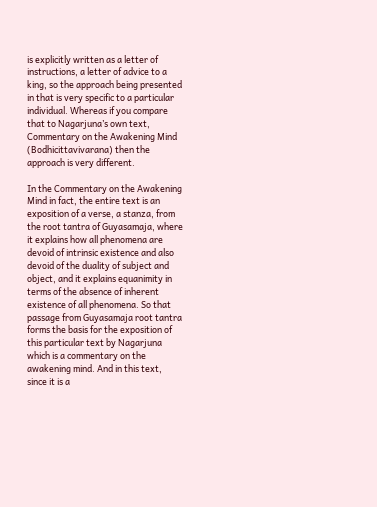is explicitly written as a letter of instructions, a letter of advice to a king, so the approach being presented in that is very specific to a particular individual. Whereas if you compare that to Nagarjuna’s own text, Commentary on the Awakening Mind (Bodhicittavivarana) then the approach is very different.

In the Commentary on the Awakening Mind in fact, the entire text is an exposition of a verse, a stanza, from the root tantra of Guyasamaja, where it explains how all phenomena are devoid of intrinsic existence and also devoid of the duality of subject and object, and it explains equanimity in terms of the absence of inherent existence of all phenomena. So that passage from Guyasamaja root tantra forms the basis for the exposition of this particular text by Nagarjuna which is a commentary on the awakening mind. And in this text, since it is a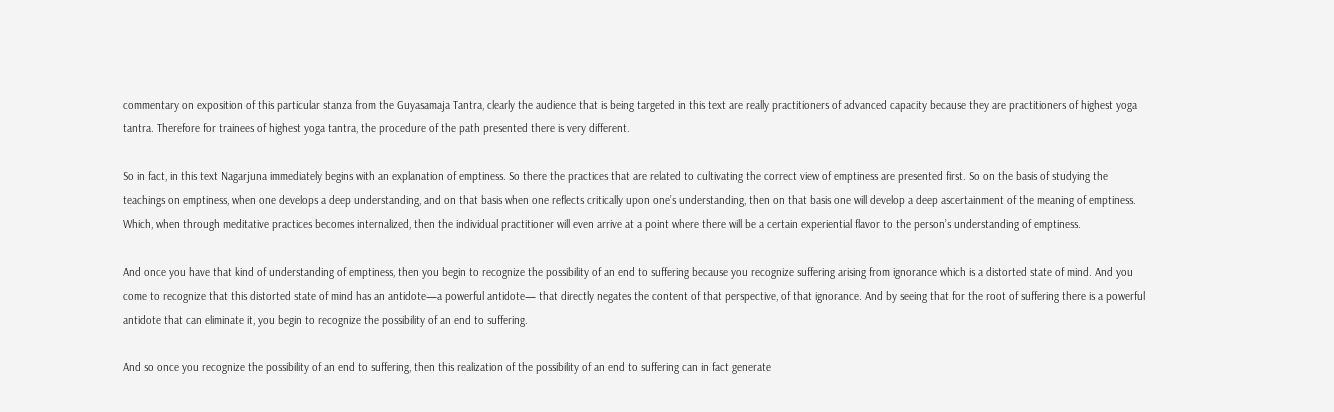commentary on exposition of this particular stanza from the Guyasamaja Tantra, clearly the audience that is being targeted in this text are really practitioners of advanced capacity because they are practitioners of highest yoga tantra. Therefore for trainees of highest yoga tantra, the procedure of the path presented there is very different.

So in fact, in this text Nagarjuna immediately begins with an explanation of emptiness. So there the practices that are related to cultivating the correct view of emptiness are presented first. So on the basis of studying the teachings on emptiness, when one develops a deep understanding, and on that basis when one reflects critically upon one’s understanding, then on that basis one will develop a deep ascertainment of the meaning of emptiness. Which, when through meditative practices becomes internalized, then the individual practitioner will even arrive at a point where there will be a certain experiential flavor to the person’s understanding of emptiness.

And once you have that kind of understanding of emptiness, then you begin to recognize the possibility of an end to suffering because you recognize suffering arising from ignorance which is a distorted state of mind. And you come to recognize that this distorted state of mind has an antidote—a powerful antidote— that directly negates the content of that perspective, of that ignorance. And by seeing that for the root of suffering there is a powerful antidote that can eliminate it, you begin to recognize the possibility of an end to suffering.

And so once you recognize the possibility of an end to suffering, then this realization of the possibility of an end to suffering can in fact generate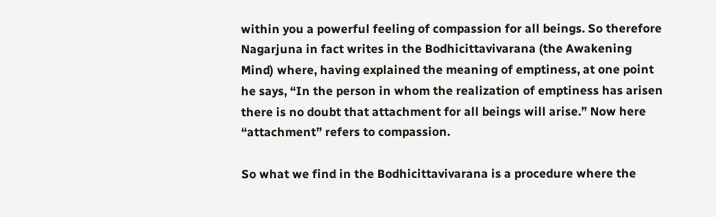within you a powerful feeling of compassion for all beings. So therefore Nagarjuna in fact writes in the Bodhicittavivarana (the Awakening Mind) where, having explained the meaning of emptiness, at one point he says, “In the person in whom the realization of emptiness has arisen there is no doubt that attachment for all beings will arise.” Now here “attachment” refers to compassion.

So what we find in the Bodhicittavivarana is a procedure where the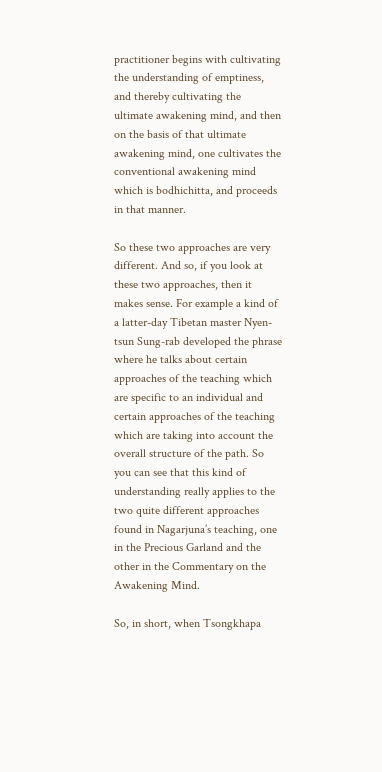practitioner begins with cultivating the understanding of emptiness, and thereby cultivating the ultimate awakening mind, and then on the basis of that ultimate awakening mind, one cultivates the conventional awakening mind which is bodhichitta, and proceeds in that manner.

So these two approaches are very different. And so, if you look at these two approaches, then it makes sense. For example a kind of a latter-day Tibetan master Nyen-tsun Sung-rab developed the phrase where he talks about certain approaches of the teaching which are specific to an individual and certain approaches of the teaching which are taking into account the overall structure of the path. So you can see that this kind of understanding really applies to the two quite different approaches found in Nagarjuna’s teaching, one in the Precious Garland and the other in the Commentary on the Awakening Mind.

So, in short, when Tsongkhapa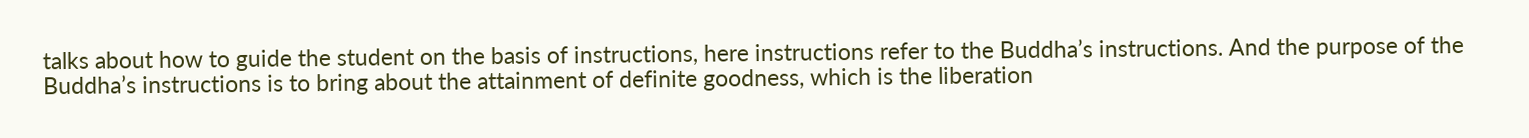talks about how to guide the student on the basis of instructions, here instructions refer to the Buddha’s instructions. And the purpose of the Buddha’s instructions is to bring about the attainment of definite goodness, which is the liberation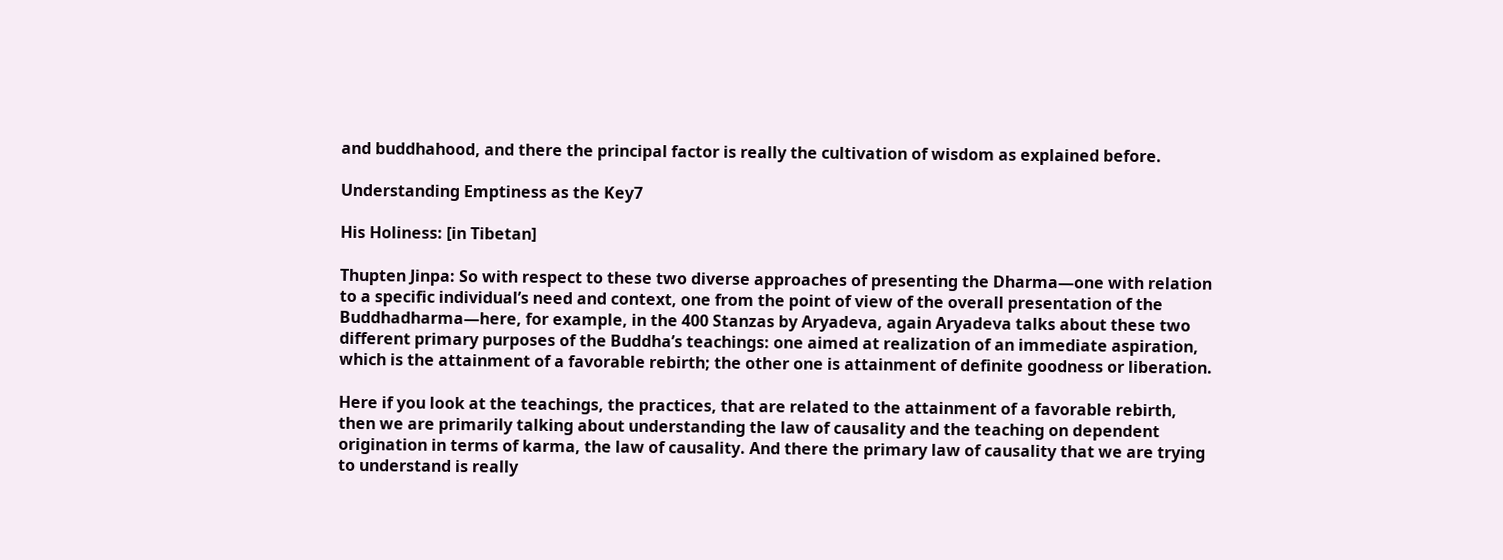and buddhahood, and there the principal factor is really the cultivation of wisdom as explained before.

Understanding Emptiness as the Key7

His Holiness: [in Tibetan]

Thupten Jinpa: So with respect to these two diverse approaches of presenting the Dharma—one with relation to a specific individual’s need and context, one from the point of view of the overall presentation of the Buddhadharma—here, for example, in the 400 Stanzas by Aryadeva, again Aryadeva talks about these two different primary purposes of the Buddha’s teachings: one aimed at realization of an immediate aspiration, which is the attainment of a favorable rebirth; the other one is attainment of definite goodness or liberation.

Here if you look at the teachings, the practices, that are related to the attainment of a favorable rebirth, then we are primarily talking about understanding the law of causality and the teaching on dependent origination in terms of karma, the law of causality. And there the primary law of causality that we are trying to understand is really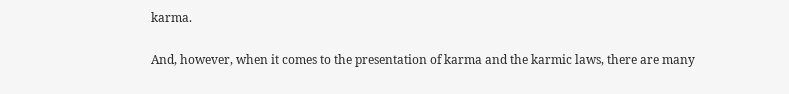karma.

And, however, when it comes to the presentation of karma and the karmic laws, there are many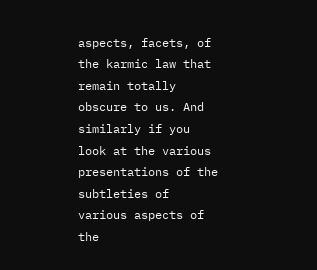aspects, facets, of the karmic law that remain totally obscure to us. And similarly if you look at the various presentations of the subtleties of various aspects of the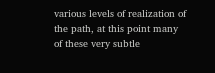various levels of realization of the path, at this point many of these very subtle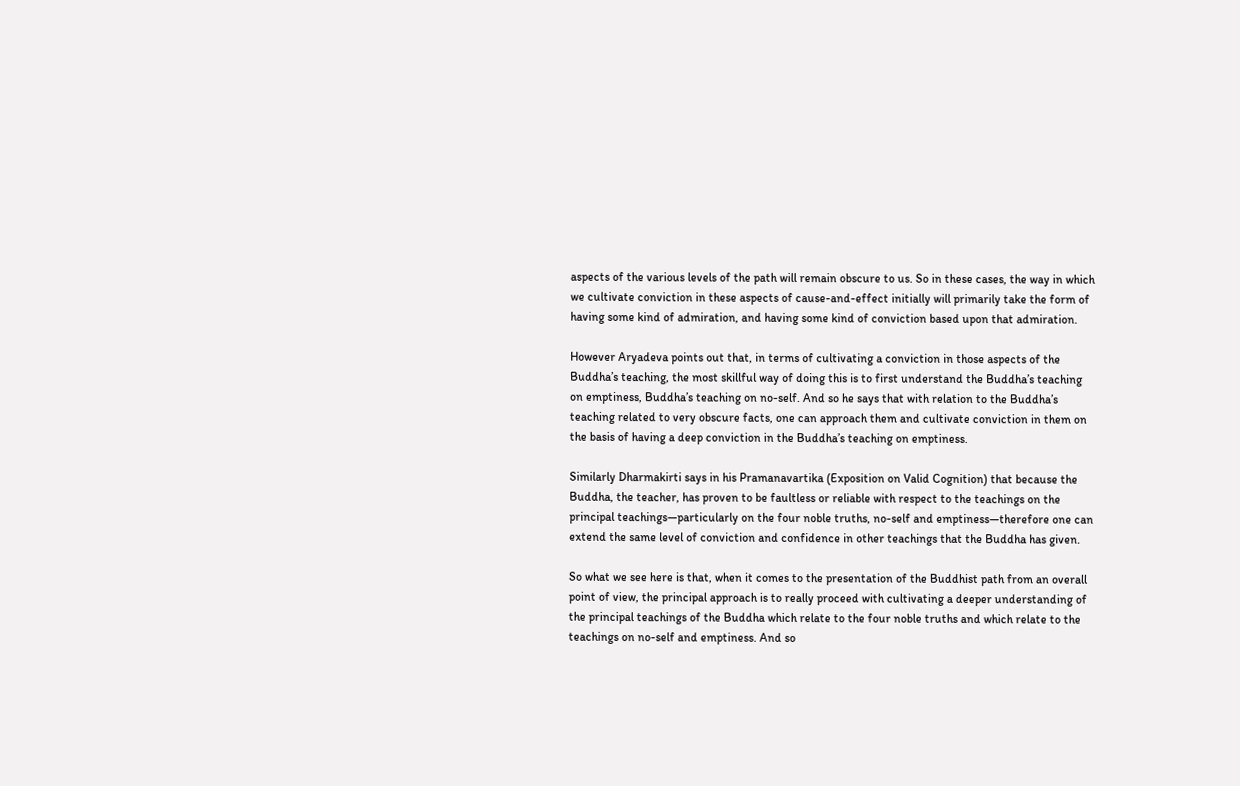aspects of the various levels of the path will remain obscure to us. So in these cases, the way in which we cultivate conviction in these aspects of cause-and-effect initially will primarily take the form of having some kind of admiration, and having some kind of conviction based upon that admiration.

However Aryadeva points out that, in terms of cultivating a conviction in those aspects of the Buddha’s teaching, the most skillful way of doing this is to first understand the Buddha’s teaching on emptiness, Buddha’s teaching on no-self. And so he says that with relation to the Buddha’s teaching related to very obscure facts, one can approach them and cultivate conviction in them on the basis of having a deep conviction in the Buddha’s teaching on emptiness.

Similarly Dharmakirti says in his Pramanavartika (Exposition on Valid Cognition) that because the Buddha, the teacher, has proven to be faultless or reliable with respect to the teachings on the principal teachings—particularly on the four noble truths, no-self and emptiness—therefore one can extend the same level of conviction and confidence in other teachings that the Buddha has given.

So what we see here is that, when it comes to the presentation of the Buddhist path from an overall point of view, the principal approach is to really proceed with cultivating a deeper understanding of the principal teachings of the Buddha which relate to the four noble truths and which relate to the teachings on no-self and emptiness. And so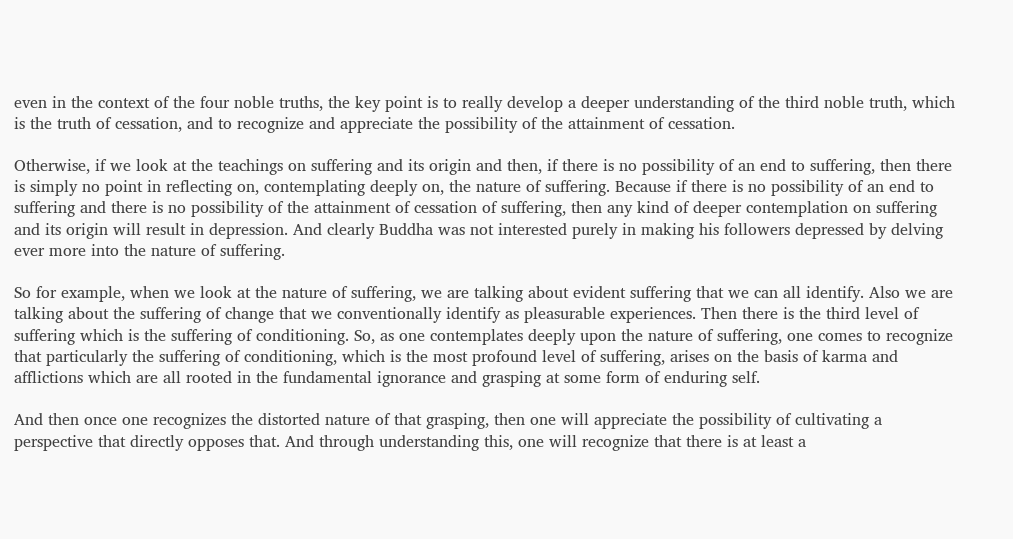even in the context of the four noble truths, the key point is to really develop a deeper understanding of the third noble truth, which is the truth of cessation, and to recognize and appreciate the possibility of the attainment of cessation.

Otherwise, if we look at the teachings on suffering and its origin and then, if there is no possibility of an end to suffering, then there is simply no point in reflecting on, contemplating deeply on, the nature of suffering. Because if there is no possibility of an end to suffering and there is no possibility of the attainment of cessation of suffering, then any kind of deeper contemplation on suffering and its origin will result in depression. And clearly Buddha was not interested purely in making his followers depressed by delving ever more into the nature of suffering.

So for example, when we look at the nature of suffering, we are talking about evident suffering that we can all identify. Also we are talking about the suffering of change that we conventionally identify as pleasurable experiences. Then there is the third level of suffering which is the suffering of conditioning. So, as one contemplates deeply upon the nature of suffering, one comes to recognize that particularly the suffering of conditioning, which is the most profound level of suffering, arises on the basis of karma and afflictions which are all rooted in the fundamental ignorance and grasping at some form of enduring self.

And then once one recognizes the distorted nature of that grasping, then one will appreciate the possibility of cultivating a perspective that directly opposes that. And through understanding this, one will recognize that there is at least a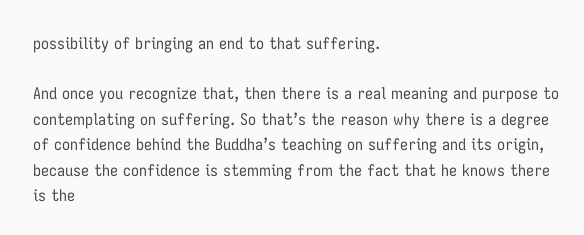possibility of bringing an end to that suffering.

And once you recognize that, then there is a real meaning and purpose to contemplating on suffering. So that’s the reason why there is a degree of confidence behind the Buddha’s teaching on suffering and its origin, because the confidence is stemming from the fact that he knows there is the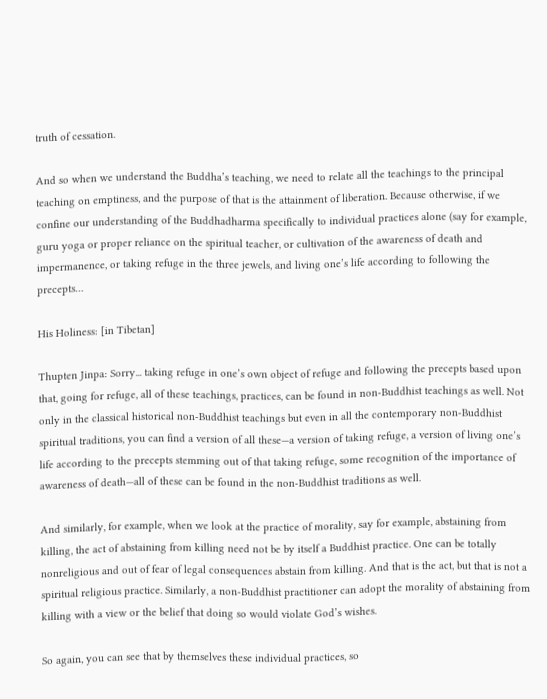truth of cessation.

And so when we understand the Buddha’s teaching, we need to relate all the teachings to the principal teaching on emptiness, and the purpose of that is the attainment of liberation. Because otherwise, if we confine our understanding of the Buddhadharma specifically to individual practices alone (say for example, guru yoga or proper reliance on the spiritual teacher, or cultivation of the awareness of death and impermanence, or taking refuge in the three jewels, and living one’s life according to following the precepts…

His Holiness: [in Tibetan]

Thupten Jinpa: Sorry... taking refuge in one’s own object of refuge and following the precepts based upon that, going for refuge, all of these teachings, practices, can be found in non-Buddhist teachings as well. Not only in the classical historical non-Buddhist teachings but even in all the contemporary non-Buddhist spiritual traditions, you can find a version of all these—a version of taking refuge, a version of living one’s life according to the precepts stemming out of that taking refuge, some recognition of the importance of awareness of death—all of these can be found in the non-Buddhist traditions as well.

And similarly, for example, when we look at the practice of morality, say for example, abstaining from killing, the act of abstaining from killing need not be by itself a Buddhist practice. One can be totally nonreligious and out of fear of legal consequences abstain from killing. And that is the act, but that is not a spiritual religious practice. Similarly, a non-Buddhist practitioner can adopt the morality of abstaining from killing with a view or the belief that doing so would violate God’s wishes.

So again, you can see that by themselves these individual practices, so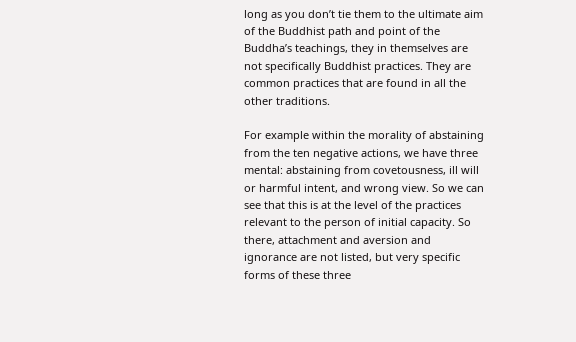long as you don’t tie them to the ultimate aim of the Buddhist path and point of the Buddha’s teachings, they in themselves are not specifically Buddhist practices. They are common practices that are found in all the other traditions.

For example within the morality of abstaining from the ten negative actions, we have three mental: abstaining from covetousness, ill will or harmful intent, and wrong view. So we can see that this is at the level of the practices relevant to the person of initial capacity. So there, attachment and aversion and ignorance are not listed, but very specific forms of these three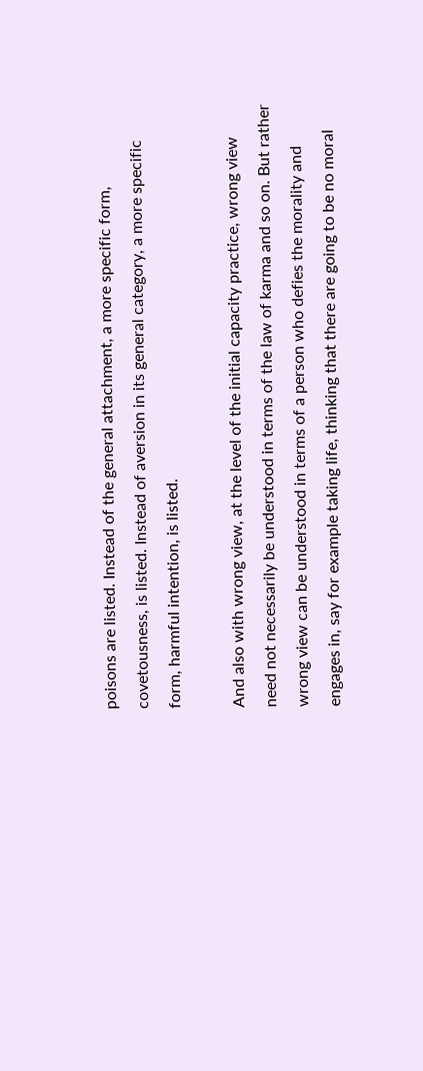poisons are listed. Instead of the general attachment, a more specific form, covetousness, is listed. Instead of aversion in its general category, a more specific form, harmful intention, is listed.

And also with wrong view, at the level of the initial capacity practice, wrong view need not necessarily be understood in terms of the law of karma and so on. But rather wrong view can be understood in terms of a person who defies the morality and engages in, say for example taking life, thinking that there are going to be no moral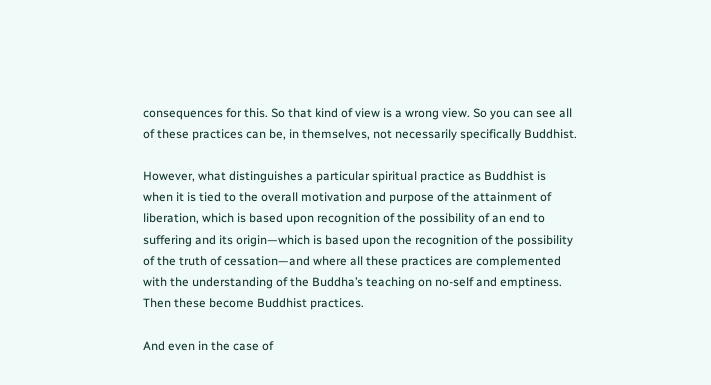consequences for this. So that kind of view is a wrong view. So you can see all of these practices can be, in themselves, not necessarily specifically Buddhist.

However, what distinguishes a particular spiritual practice as Buddhist is when it is tied to the overall motivation and purpose of the attainment of liberation, which is based upon recognition of the possibility of an end to suffering and its origin—which is based upon the recognition of the possibility of the truth of cessation—and where all these practices are complemented with the understanding of the Buddha’s teaching on no-self and emptiness. Then these become Buddhist practices.

And even in the case of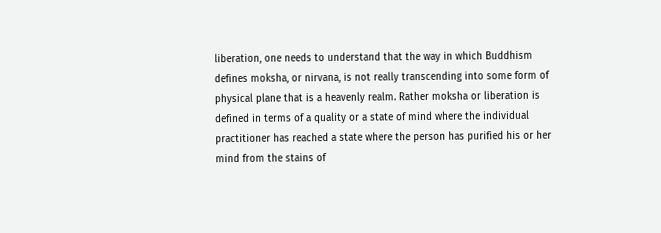liberation, one needs to understand that the way in which Buddhism defines moksha, or nirvana, is not really transcending into some form of physical plane that is a heavenly realm. Rather moksha or liberation is defined in terms of a quality or a state of mind where the individual practitioner has reached a state where the person has purified his or her mind from the stains of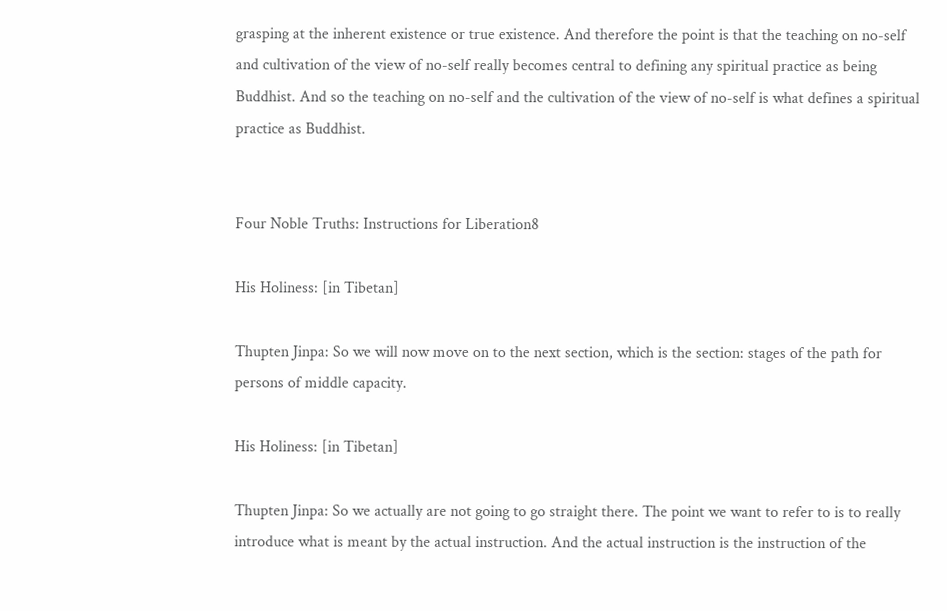grasping at the inherent existence or true existence. And therefore the point is that the teaching on no-self and cultivation of the view of no-self really becomes central to defining any spiritual practice as being Buddhist. And so the teaching on no-self and the cultivation of the view of no-self is what defines a spiritual practice as Buddhist.


Four Noble Truths: Instructions for Liberation8

His Holiness: [in Tibetan]

Thupten Jinpa: So we will now move on to the next section, which is the section: stages of the path for persons of middle capacity.

His Holiness: [in Tibetan]

Thupten Jinpa: So we actually are not going to go straight there. The point we want to refer to is to really introduce what is meant by the actual instruction. And the actual instruction is the instruction of the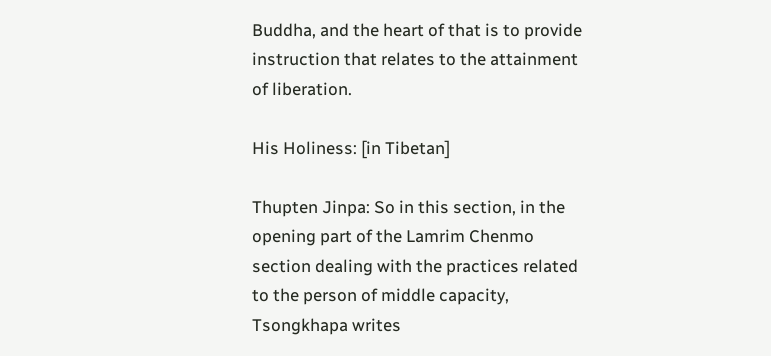Buddha, and the heart of that is to provide instruction that relates to the attainment of liberation.

His Holiness: [in Tibetan]

Thupten Jinpa: So in this section, in the opening part of the Lamrim Chenmo section dealing with the practices related to the person of middle capacity, Tsongkhapa writes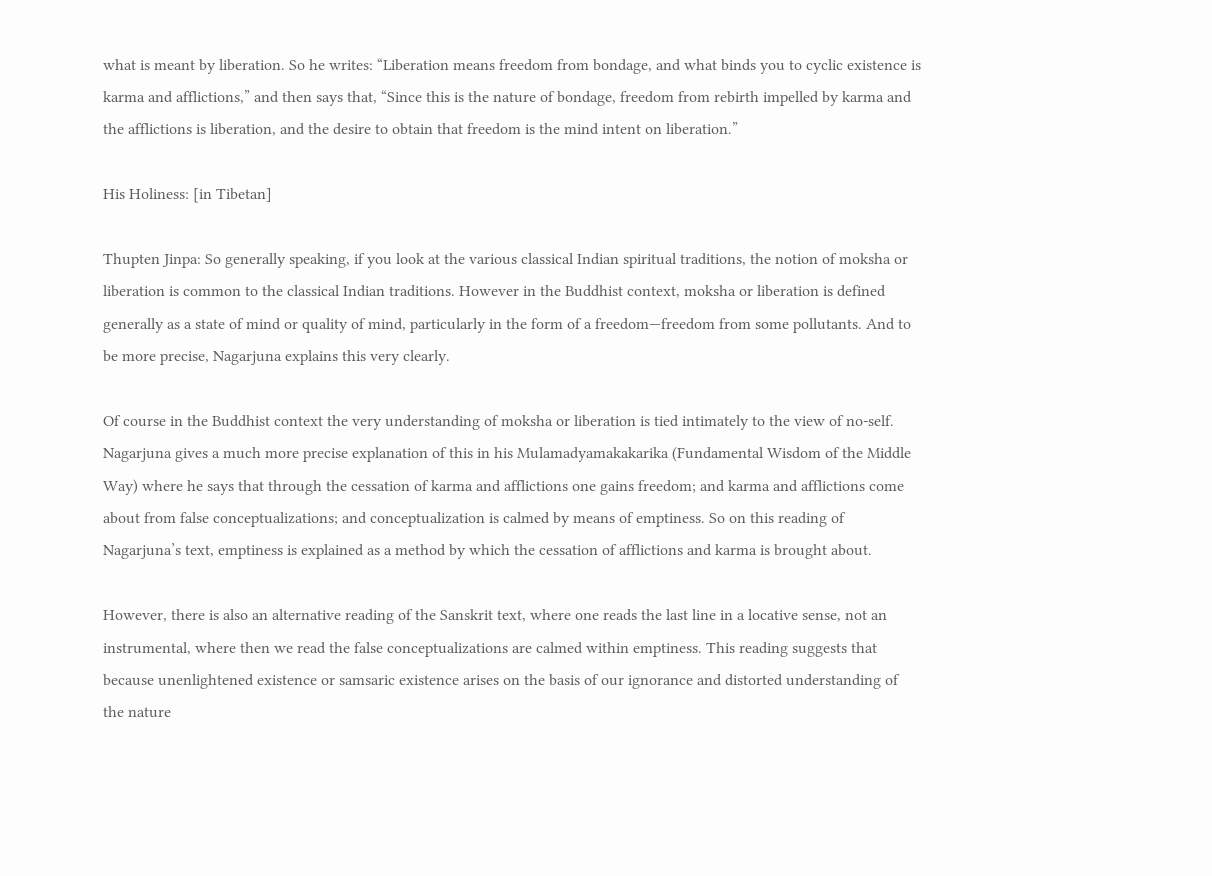what is meant by liberation. So he writes: “Liberation means freedom from bondage, and what binds you to cyclic existence is karma and afflictions,” and then says that, “Since this is the nature of bondage, freedom from rebirth impelled by karma and the afflictions is liberation, and the desire to obtain that freedom is the mind intent on liberation.”

His Holiness: [in Tibetan]

Thupten Jinpa: So generally speaking, if you look at the various classical Indian spiritual traditions, the notion of moksha or liberation is common to the classical Indian traditions. However in the Buddhist context, moksha or liberation is defined generally as a state of mind or quality of mind, particularly in the form of a freedom—freedom from some pollutants. And to be more precise, Nagarjuna explains this very clearly.

Of course in the Buddhist context the very understanding of moksha or liberation is tied intimately to the view of no-self. Nagarjuna gives a much more precise explanation of this in his Mulamadyamakakarika (Fundamental Wisdom of the Middle Way) where he says that through the cessation of karma and afflictions one gains freedom; and karma and afflictions come about from false conceptualizations; and conceptualization is calmed by means of emptiness. So on this reading of Nagarjuna’s text, emptiness is explained as a method by which the cessation of afflictions and karma is brought about.

However, there is also an alternative reading of the Sanskrit text, where one reads the last line in a locative sense, not an instrumental, where then we read the false conceptualizations are calmed within emptiness. This reading suggests that because unenlightened existence or samsaric existence arises on the basis of our ignorance and distorted understanding of the nature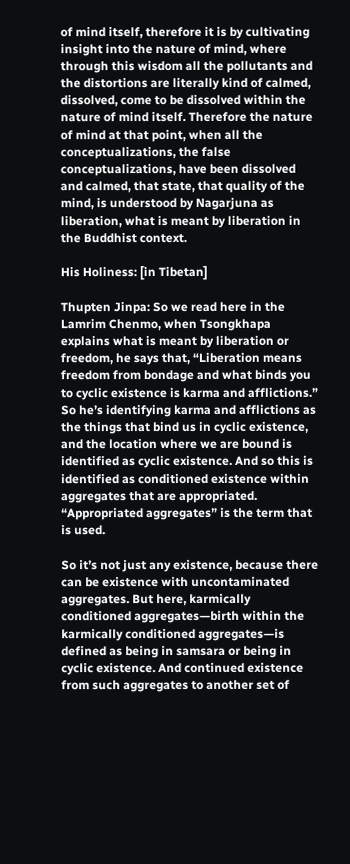of mind itself, therefore it is by cultivating insight into the nature of mind, where through this wisdom all the pollutants and the distortions are literally kind of calmed, dissolved, come to be dissolved within the nature of mind itself. Therefore the nature of mind at that point, when all the conceptualizations, the false conceptualizations, have been dissolved and calmed, that state, that quality of the mind, is understood by Nagarjuna as liberation, what is meant by liberation in the Buddhist context.

His Holiness: [in Tibetan]

Thupten Jinpa: So we read here in the Lamrim Chenmo, when Tsongkhapa explains what is meant by liberation or freedom, he says that, “Liberation means freedom from bondage and what binds you to cyclic existence is karma and afflictions.” So he’s identifying karma and afflictions as the things that bind us in cyclic existence, and the location where we are bound is identified as cyclic existence. And so this is identified as conditioned existence within aggregates that are appropriated. “Appropriated aggregates” is the term that is used.

So it’s not just any existence, because there can be existence with uncontaminated aggregates. But here, karmically conditioned aggregates—birth within the karmically conditioned aggregates—is defined as being in samsara or being in cyclic existence. And continued existence from such aggregates to another set of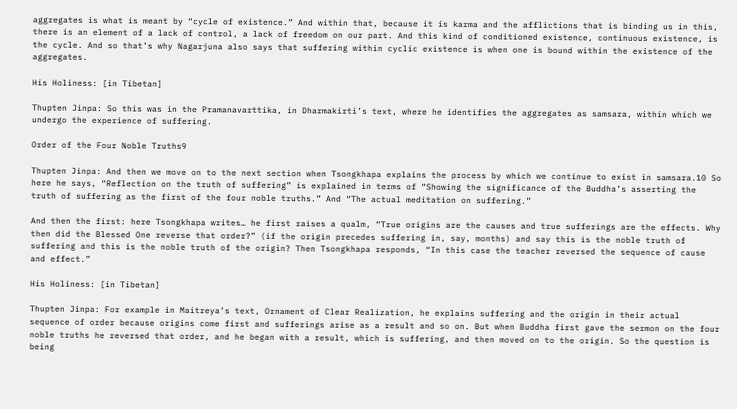aggregates is what is meant by “cycle of existence.” And within that, because it is karma and the afflictions that is binding us in this, there is an element of a lack of control, a lack of freedom on our part. And this kind of conditioned existence, continuous existence, is the cycle. And so that’s why Nagarjuna also says that suffering within cyclic existence is when one is bound within the existence of the aggregates.

His Holiness: [in Tibetan]

Thupten Jinpa: So this was in the Pramanavarttika, in Dharmakirti’s text, where he identifies the aggregates as samsara, within which we undergo the experience of suffering.

Order of the Four Noble Truths9

Thupten Jinpa: And then we move on to the next section when Tsongkhapa explains the process by which we continue to exist in samsara.10 So here he says, “Reflection on the truth of suffering” is explained in terms of “Showing the significance of the Buddha’s asserting the truth of suffering as the first of the four noble truths.” And “The actual meditation on suffering.”

And then the first: here Tsongkhapa writes… he first raises a qualm, “True origins are the causes and true sufferings are the effects. Why then did the Blessed One reverse that order?” (if the origin precedes suffering in, say, months) and say this is the noble truth of suffering and this is the noble truth of the origin? Then Tsongkhapa responds, “In this case the teacher reversed the sequence of cause and effect.”

His Holiness: [in Tibetan]

Thupten Jinpa: For example in Maitreya’s text, Ornament of Clear Realization, he explains suffering and the origin in their actual sequence of order because origins come first and sufferings arise as a result and so on. But when Buddha first gave the sermon on the four noble truths he reversed that order, and he began with a result, which is suffering, and then moved on to the origin. So the question is being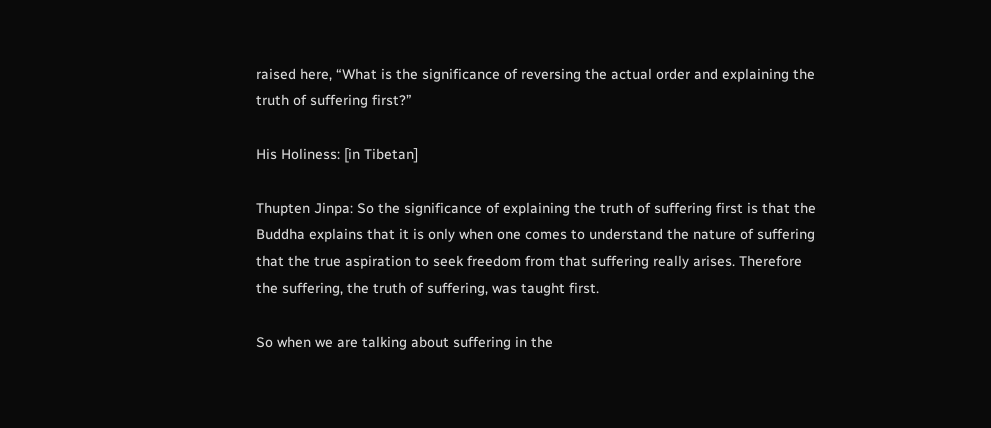raised here, “What is the significance of reversing the actual order and explaining the truth of suffering first?”

His Holiness: [in Tibetan]

Thupten Jinpa: So the significance of explaining the truth of suffering first is that the Buddha explains that it is only when one comes to understand the nature of suffering that the true aspiration to seek freedom from that suffering really arises. Therefore the suffering, the truth of suffering, was taught first.

So when we are talking about suffering in the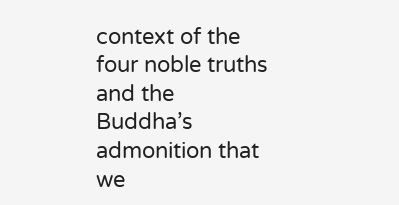context of the four noble truths and the Buddha’s admonition that we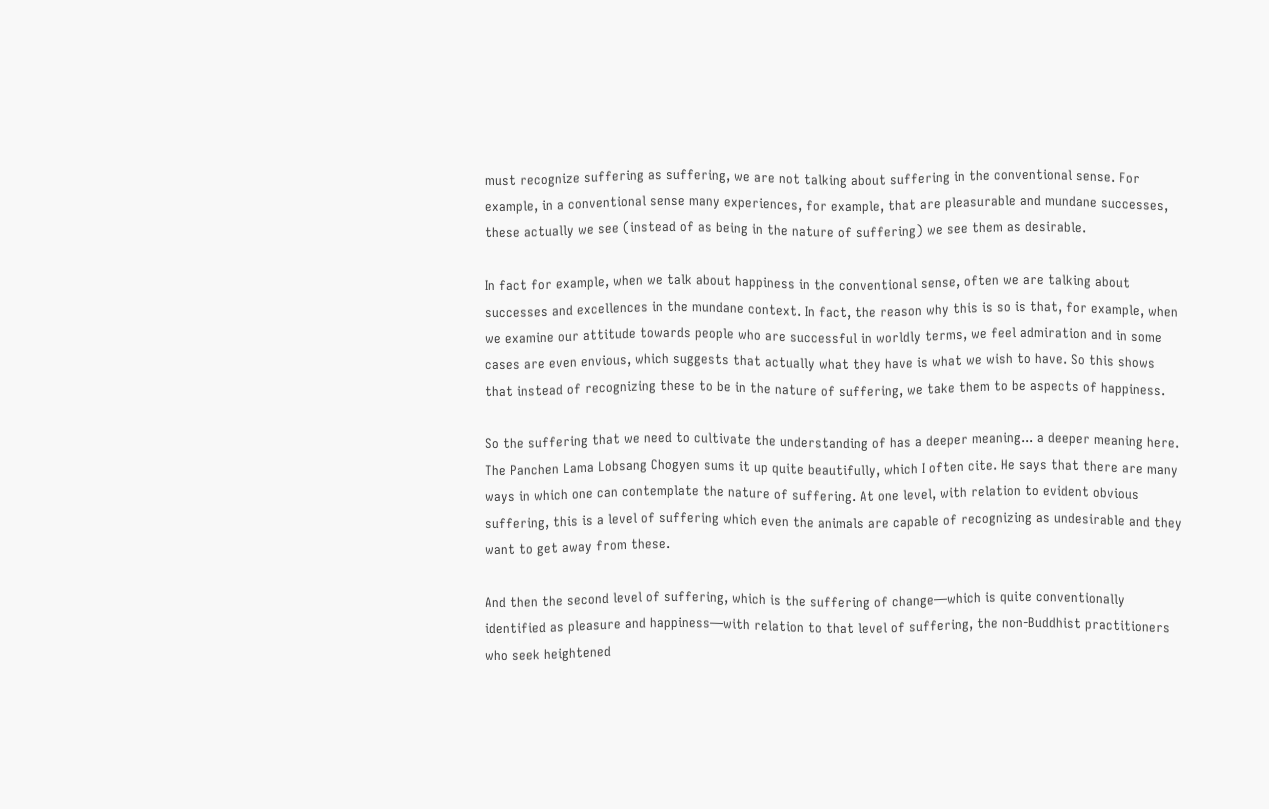must recognize suffering as suffering, we are not talking about suffering in the conventional sense. For example, in a conventional sense many experiences, for example, that are pleasurable and mundane successes, these actually we see (instead of as being in the nature of suffering) we see them as desirable.

In fact for example, when we talk about happiness in the conventional sense, often we are talking about successes and excellences in the mundane context. In fact, the reason why this is so is that, for example, when we examine our attitude towards people who are successful in worldly terms, we feel admiration and in some cases are even envious, which suggests that actually what they have is what we wish to have. So this shows that instead of recognizing these to be in the nature of suffering, we take them to be aspects of happiness.

So the suffering that we need to cultivate the understanding of has a deeper meaning... a deeper meaning here. The Panchen Lama Lobsang Chogyen sums it up quite beautifully, which I often cite. He says that there are many ways in which one can contemplate the nature of suffering. At one level, with relation to evident obvious suffering, this is a level of suffering which even the animals are capable of recognizing as undesirable and they want to get away from these.

And then the second level of suffering, which is the suffering of change—which is quite conventionally identified as pleasure and happiness—with relation to that level of suffering, the non-Buddhist practitioners who seek heightened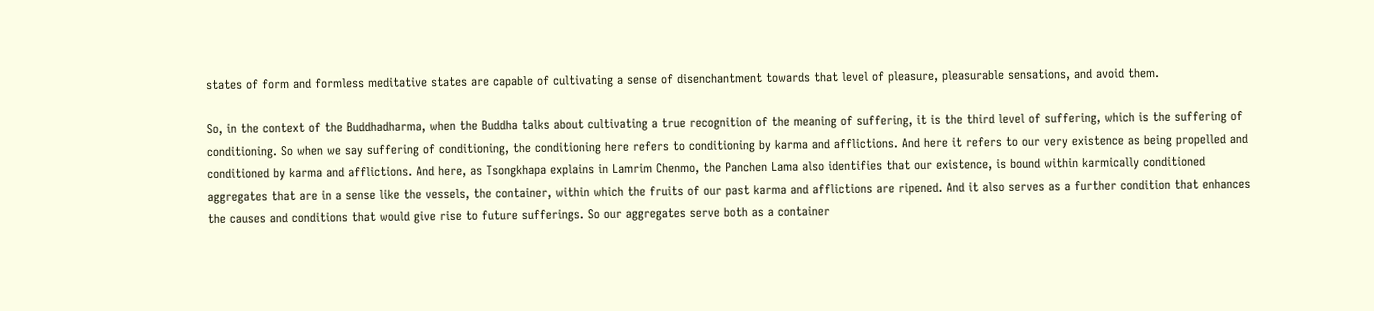states of form and formless meditative states are capable of cultivating a sense of disenchantment towards that level of pleasure, pleasurable sensations, and avoid them.

So, in the context of the Buddhadharma, when the Buddha talks about cultivating a true recognition of the meaning of suffering, it is the third level of suffering, which is the suffering of conditioning. So when we say suffering of conditioning, the conditioning here refers to conditioning by karma and afflictions. And here it refers to our very existence as being propelled and conditioned by karma and afflictions. And here, as Tsongkhapa explains in Lamrim Chenmo, the Panchen Lama also identifies that our existence, is bound within karmically conditioned aggregates that are in a sense like the vessels, the container, within which the fruits of our past karma and afflictions are ripened. And it also serves as a further condition that enhances the causes and conditions that would give rise to future sufferings. So our aggregates serve both as a container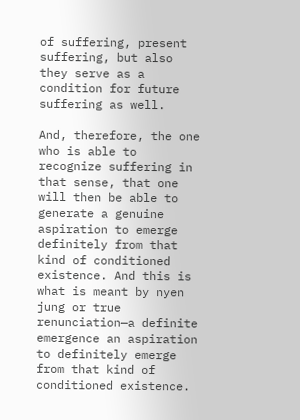of suffering, present suffering, but also they serve as a condition for future suffering as well.

And, therefore, the one who is able to recognize suffering in that sense, that one will then be able to generate a genuine aspiration to emerge definitely from that kind of conditioned existence. And this is what is meant by nyen jung or true renunciation—a definite emergence an aspiration to definitely emerge from that kind of conditioned existence.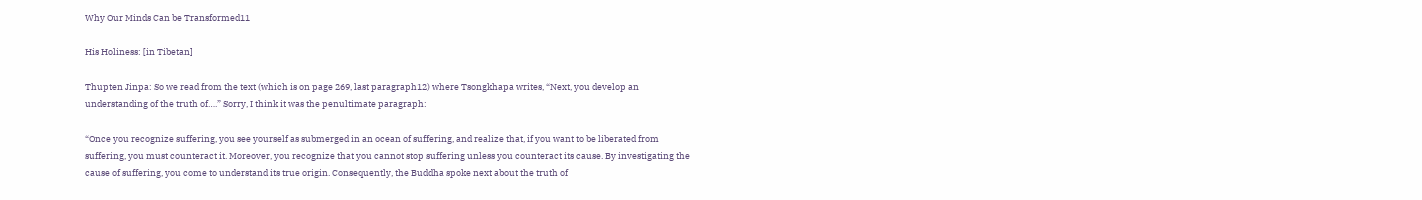Why Our Minds Can be Transformed11

His Holiness: [in Tibetan]

Thupten Jinpa: So we read from the text (which is on page 269, last paragraph12) where Tsongkhapa writes, “Next, you develop an understanding of the truth of….” Sorry, I think it was the penultimate paragraph:

“Once you recognize suffering, you see yourself as submerged in an ocean of suffering, and realize that, if you want to be liberated from suffering, you must counteract it. Moreover, you recognize that you cannot stop suffering unless you counteract its cause. By investigating the cause of suffering, you come to understand its true origin. Consequently, the Buddha spoke next about the truth of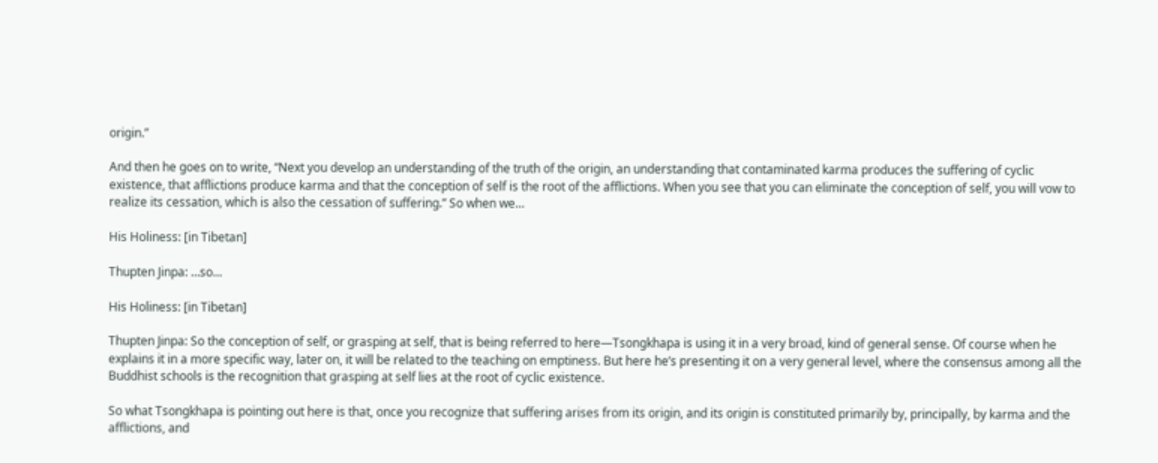origin.”

And then he goes on to write, “Next you develop an understanding of the truth of the origin, an understanding that contaminated karma produces the suffering of cyclic existence, that afflictions produce karma and that the conception of self is the root of the afflictions. When you see that you can eliminate the conception of self, you will vow to realize its cessation, which is also the cessation of suffering.” So when we…

His Holiness: [in Tibetan]

Thupten Jinpa: …so…

His Holiness: [in Tibetan]

Thupten Jinpa: So the conception of self, or grasping at self, that is being referred to here—Tsongkhapa is using it in a very broad, kind of general sense. Of course when he explains it in a more specific way, later on, it will be related to the teaching on emptiness. But here he’s presenting it on a very general level, where the consensus among all the Buddhist schools is the recognition that grasping at self lies at the root of cyclic existence.

So what Tsongkhapa is pointing out here is that, once you recognize that suffering arises from its origin, and its origin is constituted primarily by, principally, by karma and the afflictions, and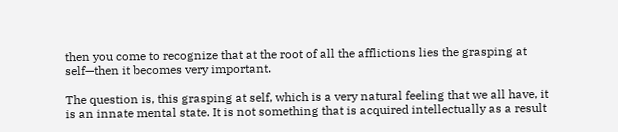then you come to recognize that at the root of all the afflictions lies the grasping at self—then it becomes very important.

The question is, this grasping at self, which is a very natural feeling that we all have, it is an innate mental state. It is not something that is acquired intellectually as a result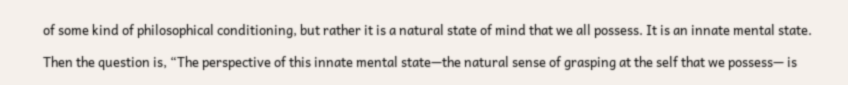of some kind of philosophical conditioning, but rather it is a natural state of mind that we all possess. It is an innate mental state.

Then the question is, “The perspective of this innate mental state—the natural sense of grasping at the self that we possess— is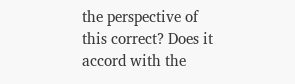the perspective of this correct? Does it accord with the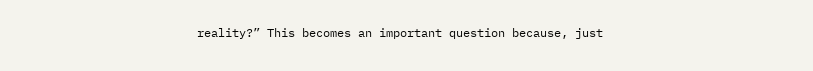reality?” This becomes an important question because, just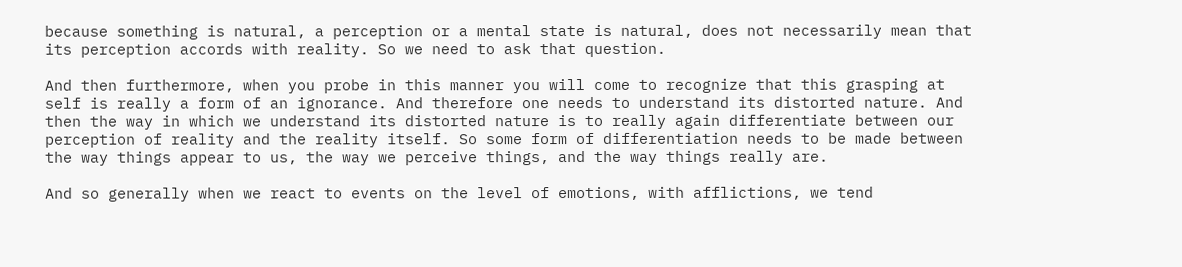because something is natural, a perception or a mental state is natural, does not necessarily mean that its perception accords with reality. So we need to ask that question.

And then furthermore, when you probe in this manner you will come to recognize that this grasping at self is really a form of an ignorance. And therefore one needs to understand its distorted nature. And then the way in which we understand its distorted nature is to really again differentiate between our perception of reality and the reality itself. So some form of differentiation needs to be made between the way things appear to us, the way we perceive things, and the way things really are.

And so generally when we react to events on the level of emotions, with afflictions, we tend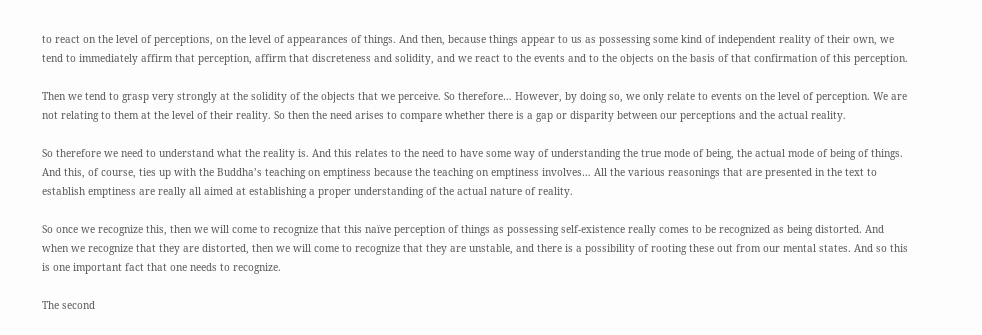to react on the level of perceptions, on the level of appearances of things. And then, because things appear to us as possessing some kind of independent reality of their own, we tend to immediately affirm that perception, affirm that discreteness and solidity, and we react to the events and to the objects on the basis of that confirmation of this perception.

Then we tend to grasp very strongly at the solidity of the objects that we perceive. So therefore… However, by doing so, we only relate to events on the level of perception. We are not relating to them at the level of their reality. So then the need arises to compare whether there is a gap or disparity between our perceptions and the actual reality.

So therefore we need to understand what the reality is. And this relates to the need to have some way of understanding the true mode of being, the actual mode of being of things. And this, of course, ties up with the Buddha’s teaching on emptiness because the teaching on emptiness involves… All the various reasonings that are presented in the text to establish emptiness are really all aimed at establishing a proper understanding of the actual nature of reality.

So once we recognize this, then we will come to recognize that this naïve perception of things as possessing self-existence really comes to be recognized as being distorted. And when we recognize that they are distorted, then we will come to recognize that they are unstable, and there is a possibility of rooting these out from our mental states. And so this is one important fact that one needs to recognize.

The second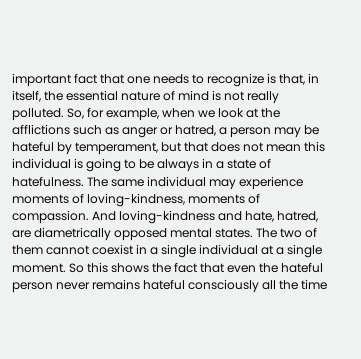important fact that one needs to recognize is that, in itself, the essential nature of mind is not really polluted. So, for example, when we look at the afflictions such as anger or hatred, a person may be hateful by temperament, but that does not mean this individual is going to be always in a state of hatefulness. The same individual may experience moments of loving-kindness, moments of compassion. And loving-kindness and hate, hatred, are diametrically opposed mental states. The two of them cannot coexist in a single individual at a single moment. So this shows the fact that even the hateful person never remains hateful consciously all the time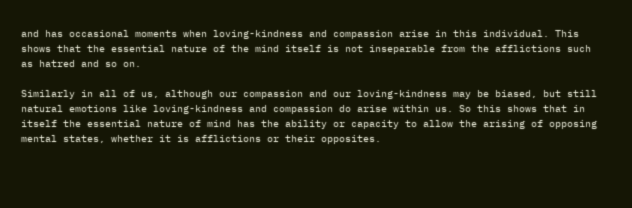and has occasional moments when loving-kindness and compassion arise in this individual. This shows that the essential nature of the mind itself is not inseparable from the afflictions such as hatred and so on.

Similarly in all of us, although our compassion and our loving-kindness may be biased, but still natural emotions like loving-kindness and compassion do arise within us. So this shows that in itself the essential nature of mind has the ability or capacity to allow the arising of opposing mental states, whether it is afflictions or their opposites.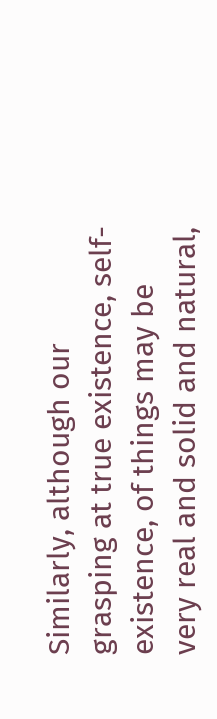Similarly, although our grasping at true existence, self-existence, of things may be very real and solid and natural,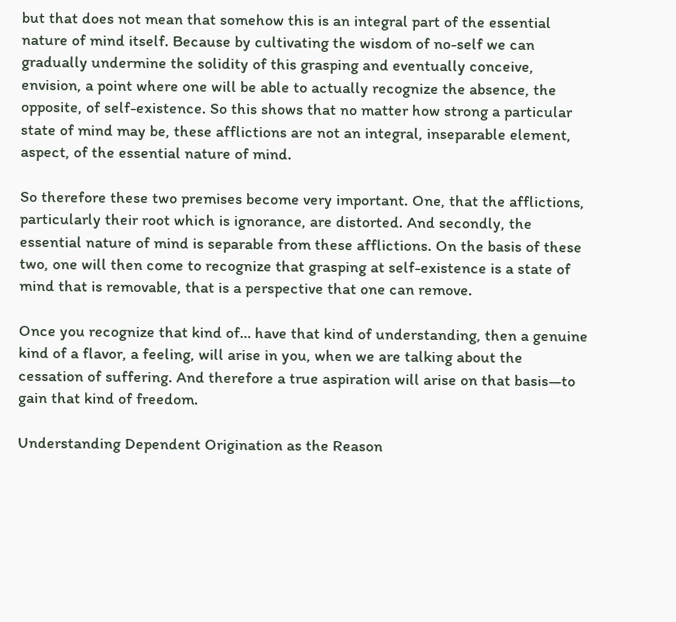but that does not mean that somehow this is an integral part of the essential nature of mind itself. Because by cultivating the wisdom of no-self we can gradually undermine the solidity of this grasping and eventually conceive, envision, a point where one will be able to actually recognize the absence, the opposite, of self-existence. So this shows that no matter how strong a particular state of mind may be, these afflictions are not an integral, inseparable element, aspect, of the essential nature of mind.

So therefore these two premises become very important. One, that the afflictions, particularly their root which is ignorance, are distorted. And secondly, the essential nature of mind is separable from these afflictions. On the basis of these two, one will then come to recognize that grasping at self-existence is a state of mind that is removable, that is a perspective that one can remove.

Once you recognize that kind of… have that kind of understanding, then a genuine kind of a flavor, a feeling, will arise in you, when we are talking about the cessation of suffering. And therefore a true aspiration will arise on that basis—to gain that kind of freedom.

Understanding Dependent Origination as the Reason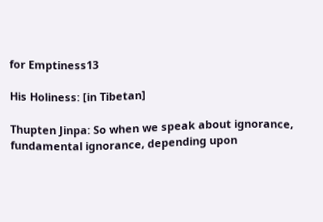for Emptiness13

His Holiness: [in Tibetan]

Thupten Jinpa: So when we speak about ignorance, fundamental ignorance, depending upon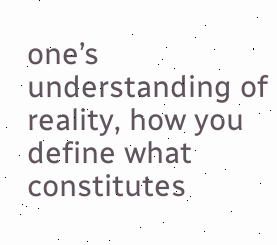one’s understanding of reality, how you define what constitutes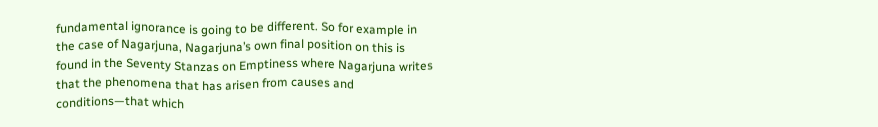fundamental ignorance is going to be different. So for example in the case of Nagarjuna, Nagarjuna’s own final position on this is found in the Seventy Stanzas on Emptiness where Nagarjuna writes that the phenomena that has arisen from causes and conditions—that which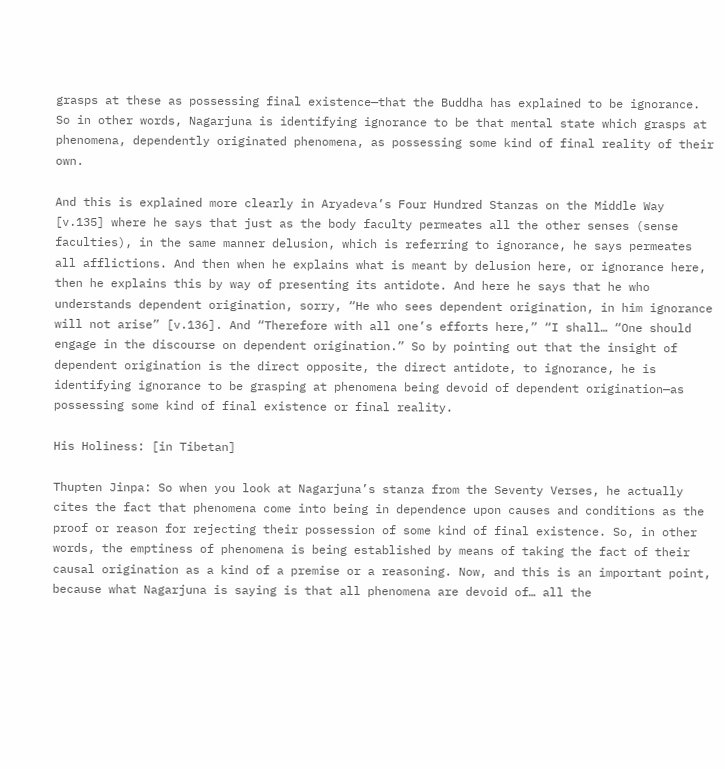grasps at these as possessing final existence—that the Buddha has explained to be ignorance. So in other words, Nagarjuna is identifying ignorance to be that mental state which grasps at phenomena, dependently originated phenomena, as possessing some kind of final reality of their own.

And this is explained more clearly in Aryadeva’s Four Hundred Stanzas on the Middle Way [v.135] where he says that just as the body faculty permeates all the other senses (sense faculties), in the same manner delusion, which is referring to ignorance, he says permeates all afflictions. And then when he explains what is meant by delusion here, or ignorance here, then he explains this by way of presenting its antidote. And here he says that he who understands dependent origination, sorry, “He who sees dependent origination, in him ignorance will not arise” [v.136]. And “Therefore with all one’s efforts here,” “I shall… “One should engage in the discourse on dependent origination.” So by pointing out that the insight of dependent origination is the direct opposite, the direct antidote, to ignorance, he is identifying ignorance to be grasping at phenomena being devoid of dependent origination—as possessing some kind of final existence or final reality.

His Holiness: [in Tibetan]

Thupten Jinpa: So when you look at Nagarjuna’s stanza from the Seventy Verses, he actually cites the fact that phenomena come into being in dependence upon causes and conditions as the proof or reason for rejecting their possession of some kind of final existence. So, in other words, the emptiness of phenomena is being established by means of taking the fact of their causal origination as a kind of a premise or a reasoning. Now, and this is an important point, because what Nagarjuna is saying is that all phenomena are devoid of… all the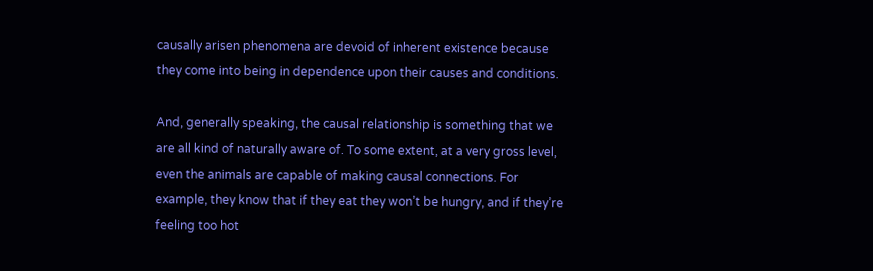causally arisen phenomena are devoid of inherent existence because they come into being in dependence upon their causes and conditions.

And, generally speaking, the causal relationship is something that we are all kind of naturally aware of. To some extent, at a very gross level, even the animals are capable of making causal connections. For example, they know that if they eat they won’t be hungry, and if they’re feeling too hot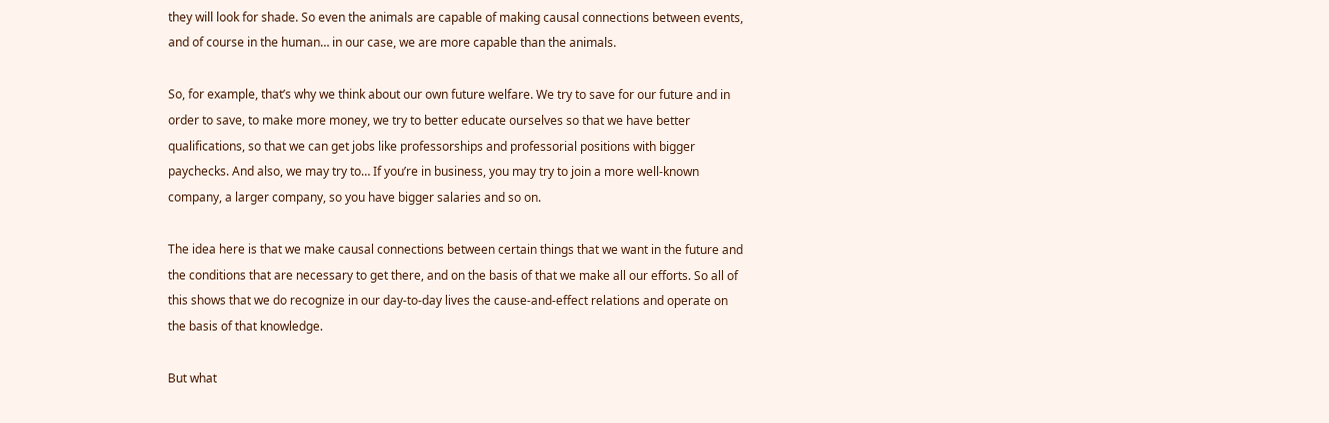they will look for shade. So even the animals are capable of making causal connections between events, and of course in the human… in our case, we are more capable than the animals.

So, for example, that’s why we think about our own future welfare. We try to save for our future and in order to save, to make more money, we try to better educate ourselves so that we have better qualifications, so that we can get jobs like professorships and professorial positions with bigger paychecks. And also, we may try to… If you’re in business, you may try to join a more well-known company, a larger company, so you have bigger salaries and so on.

The idea here is that we make causal connections between certain things that we want in the future and the conditions that are necessary to get there, and on the basis of that we make all our efforts. So all of this shows that we do recognize in our day-to-day lives the cause-and-effect relations and operate on the basis of that knowledge.

But what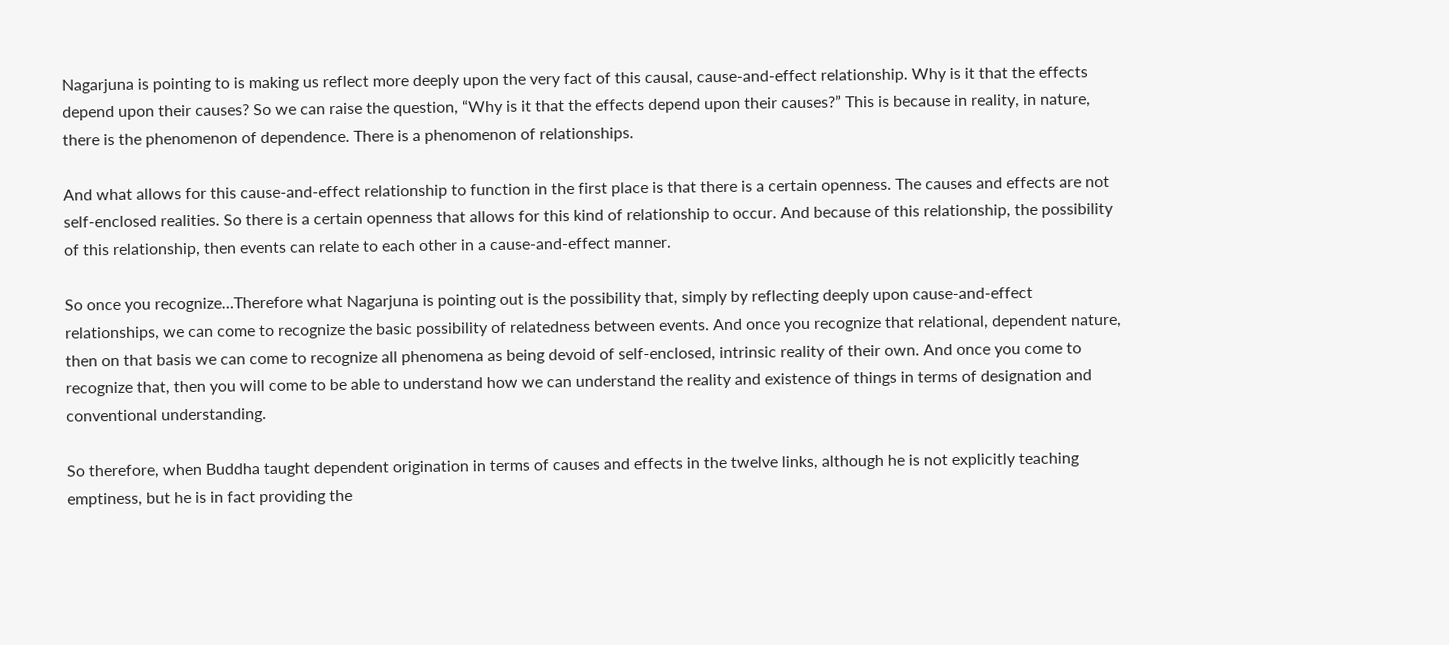Nagarjuna is pointing to is making us reflect more deeply upon the very fact of this causal, cause-and-effect relationship. Why is it that the effects depend upon their causes? So we can raise the question, “Why is it that the effects depend upon their causes?” This is because in reality, in nature, there is the phenomenon of dependence. There is a phenomenon of relationships.

And what allows for this cause-and-effect relationship to function in the first place is that there is a certain openness. The causes and effects are not self-enclosed realities. So there is a certain openness that allows for this kind of relationship to occur. And because of this relationship, the possibility of this relationship, then events can relate to each other in a cause-and-effect manner.

So once you recognize…Therefore what Nagarjuna is pointing out is the possibility that, simply by reflecting deeply upon cause-and-effect relationships, we can come to recognize the basic possibility of relatedness between events. And once you recognize that relational, dependent nature, then on that basis we can come to recognize all phenomena as being devoid of self-enclosed, intrinsic reality of their own. And once you come to recognize that, then you will come to be able to understand how we can understand the reality and existence of things in terms of designation and conventional understanding.

So therefore, when Buddha taught dependent origination in terms of causes and effects in the twelve links, although he is not explicitly teaching emptiness, but he is in fact providing the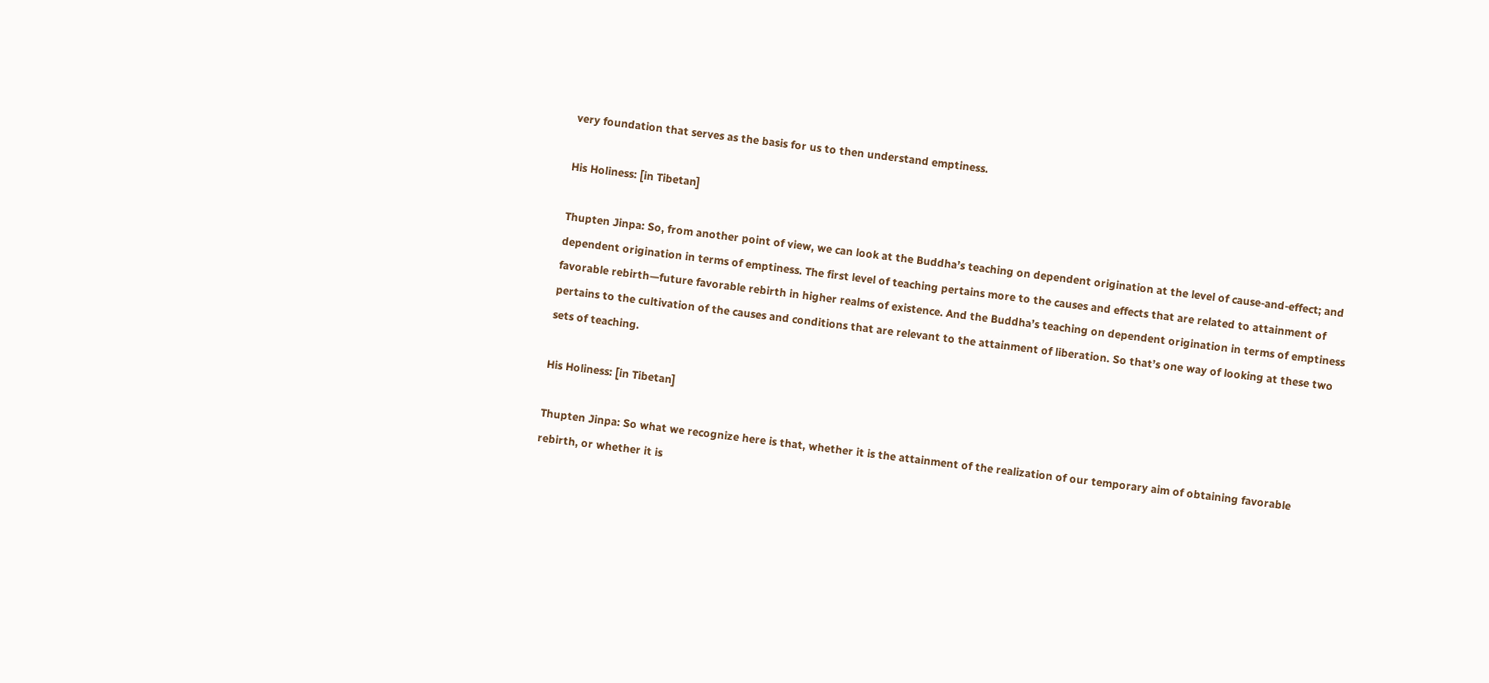very foundation that serves as the basis for us to then understand emptiness.

His Holiness: [in Tibetan]

Thupten Jinpa: So, from another point of view, we can look at the Buddha’s teaching on dependent origination at the level of cause-and-effect; and dependent origination in terms of emptiness. The first level of teaching pertains more to the causes and effects that are related to attainment of favorable rebirth—future favorable rebirth in higher realms of existence. And the Buddha’s teaching on dependent origination in terms of emptiness pertains to the cultivation of the causes and conditions that are relevant to the attainment of liberation. So that’s one way of looking at these two sets of teaching.

His Holiness: [in Tibetan]

Thupten Jinpa: So what we recognize here is that, whether it is the attainment of the realization of our temporary aim of obtaining favorable rebirth, or whether it is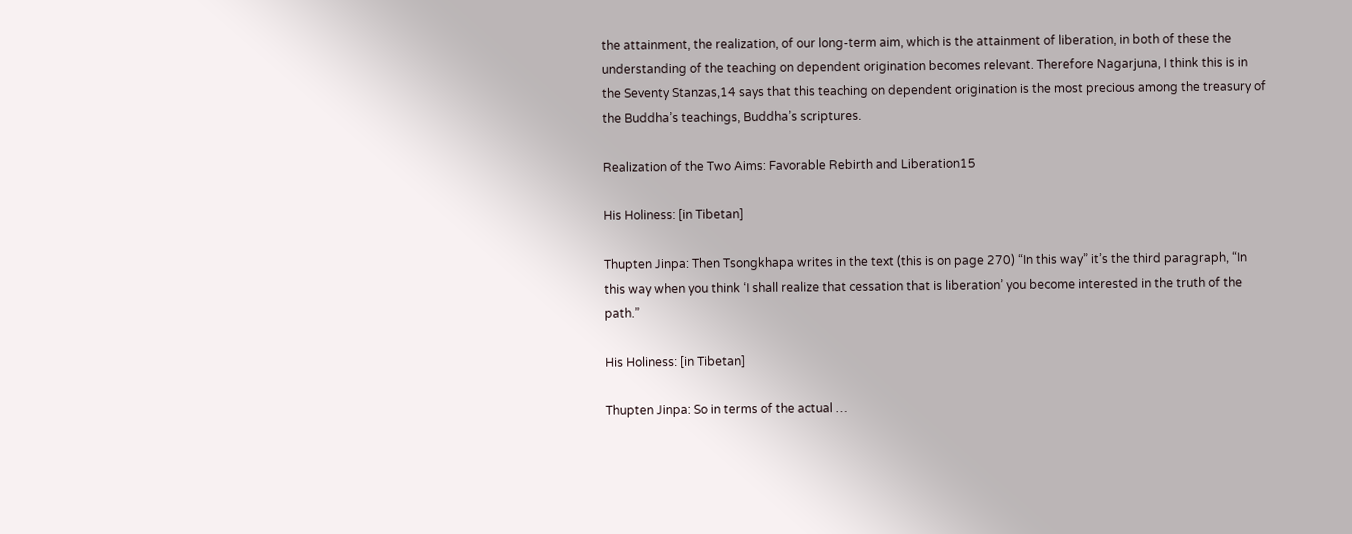the attainment, the realization, of our long-term aim, which is the attainment of liberation, in both of these the understanding of the teaching on dependent origination becomes relevant. Therefore Nagarjuna, I think this is in the Seventy Stanzas,14 says that this teaching on dependent origination is the most precious among the treasury of the Buddha’s teachings, Buddha’s scriptures.

Realization of the Two Aims: Favorable Rebirth and Liberation15

His Holiness: [in Tibetan]

Thupten Jinpa: Then Tsongkhapa writes in the text (this is on page 270) “In this way” it’s the third paragraph, “In this way when you think ‘I shall realize that cessation that is liberation’ you become interested in the truth of the path.”

His Holiness: [in Tibetan]

Thupten Jinpa: So in terms of the actual …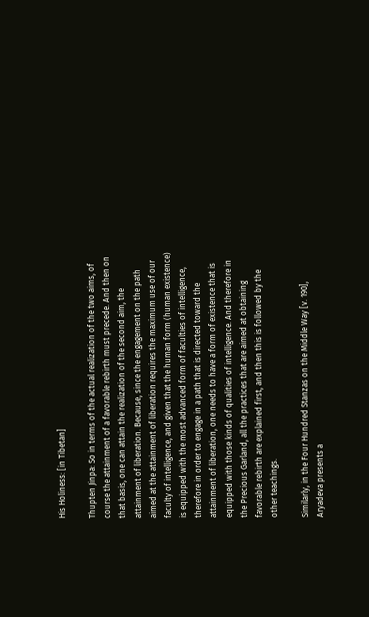His Holiness: [in Tibetan]

Thupten Jinpa: So in terms of the actual realization of the two aims, of course the attainment of a favorable rebirth must precede. And then on that basis, one can attain the realization of the second aim, the attainment of liberation. Because, since the engagement on the path aimed at the attainment of liberation requires the maximum use of our faculty of intelligence, and given that the human form (human existence) is equipped with the most advanced form of faculties of intelligence, therefore in order to engage in a path that is directed toward the attainment of liberation, one needs to have a form of existence that is equipped with those kinds of qualities of intelligence. And therefore in the Precious Garland, all the practices that are aimed at obtaining favorable rebirth are explained first, and then this is followed by the other teachings.

Similarly, in the Four Hundred Stanzas on the Middle Way [v. 190], Aryadeva presents a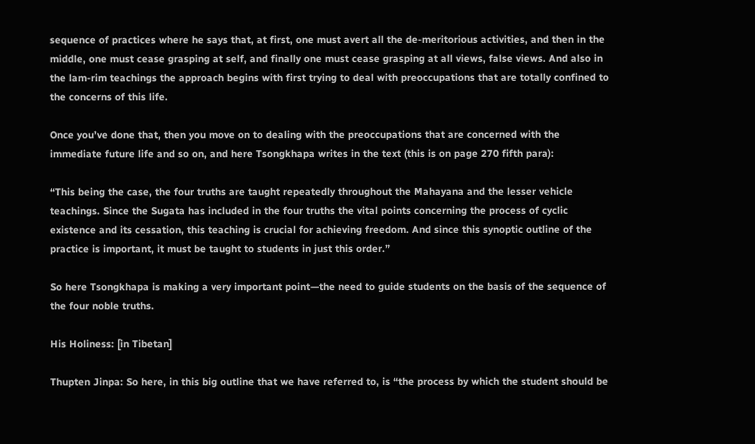sequence of practices where he says that, at first, one must avert all the de-meritorious activities, and then in the middle, one must cease grasping at self, and finally one must cease grasping at all views, false views. And also in the lam-rim teachings the approach begins with first trying to deal with preoccupations that are totally confined to the concerns of this life.

Once you’ve done that, then you move on to dealing with the preoccupations that are concerned with the immediate future life and so on, and here Tsongkhapa writes in the text (this is on page 270 fifth para):

“This being the case, the four truths are taught repeatedly throughout the Mahayana and the lesser vehicle teachings. Since the Sugata has included in the four truths the vital points concerning the process of cyclic existence and its cessation, this teaching is crucial for achieving freedom. And since this synoptic outline of the practice is important, it must be taught to students in just this order.”

So here Tsongkhapa is making a very important point—the need to guide students on the basis of the sequence of the four noble truths.

His Holiness: [in Tibetan]

Thupten Jinpa: So here, in this big outline that we have referred to, is “the process by which the student should be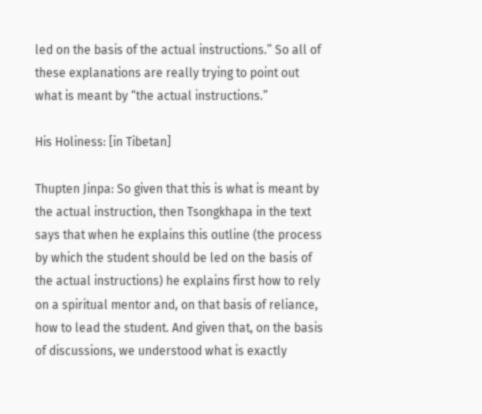led on the basis of the actual instructions.” So all of these explanations are really trying to point out what is meant by “the actual instructions.”

His Holiness: [in Tibetan]

Thupten Jinpa: So given that this is what is meant by the actual instruction, then Tsongkhapa in the text says that when he explains this outline (the process by which the student should be led on the basis of the actual instructions) he explains first how to rely on a spiritual mentor and, on that basis of reliance, how to lead the student. And given that, on the basis of discussions, we understood what is exactly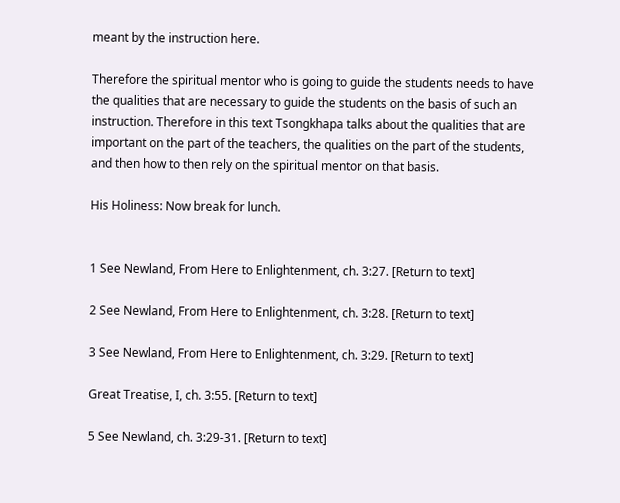meant by the instruction here.

Therefore the spiritual mentor who is going to guide the students needs to have the qualities that are necessary to guide the students on the basis of such an instruction. Therefore in this text Tsongkhapa talks about the qualities that are important on the part of the teachers, the qualities on the part of the students, and then how to then rely on the spiritual mentor on that basis.

His Holiness: Now break for lunch.


1 See Newland, From Here to Enlightenment, ch. 3:27. [Return to text]

2 See Newland, From Here to Enlightenment, ch. 3:28. [Return to text]

3 See Newland, From Here to Enlightenment, ch. 3:29. [Return to text]

Great Treatise, I, ch. 3:55. [Return to text]

5 See Newland, ch. 3:29-31. [Return to text]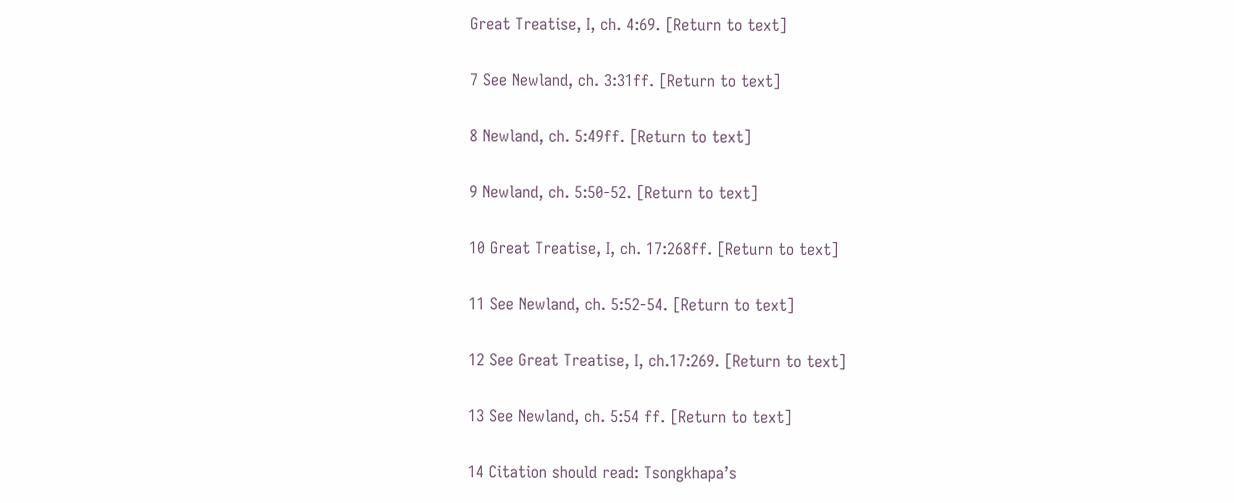Great Treatise, I, ch. 4:69. [Return to text]

7 See Newland, ch. 3:31ff. [Return to text]

8 Newland, ch. 5:49ff. [Return to text]

9 Newland, ch. 5:50-52. [Return to text]

10 Great Treatise, I, ch. 17:268ff. [Return to text]

11 See Newland, ch. 5:52-54. [Return to text]

12 See Great Treatise, I, ch.17:269. [Return to text]

13 See Newland, ch. 5:54 ff. [Return to text]

14 Citation should read: Tsongkhapa’s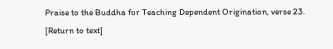Praise to the Buddha for Teaching Dependent Origination, verse 23. [Return to text]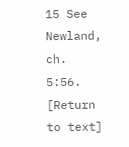15 See Newland, ch. 5:56. [Return to text]